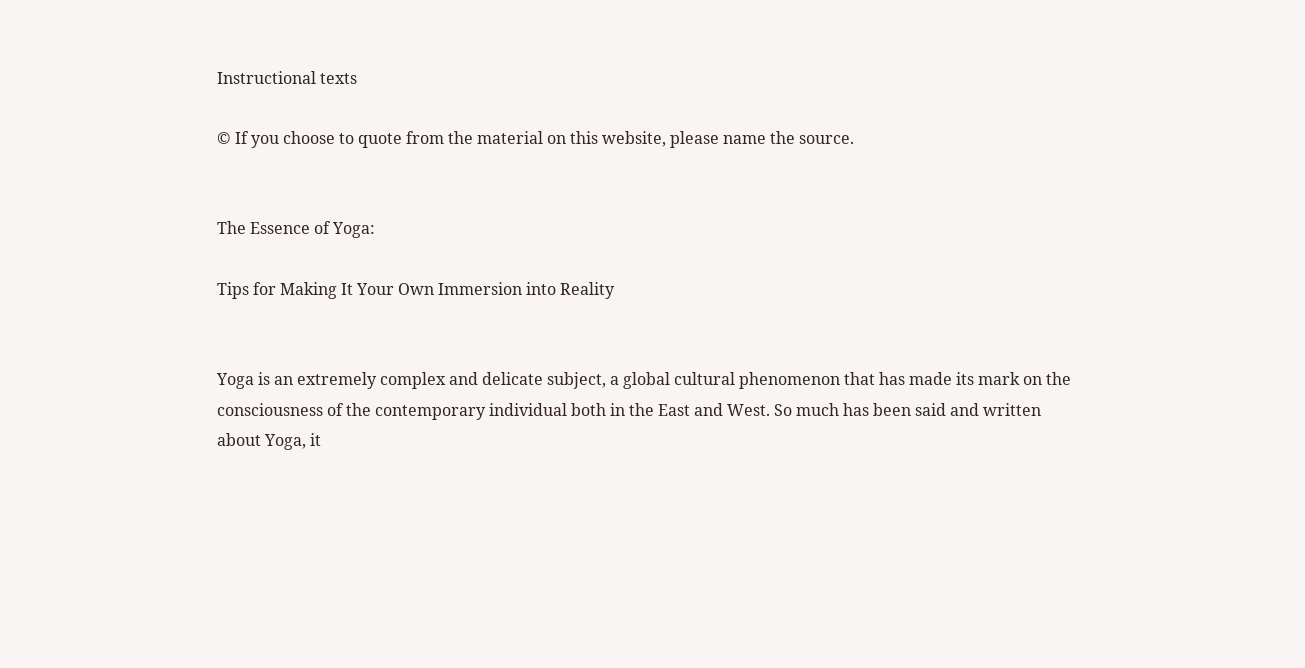Instructional texts

© If you choose to quote from the material on this website, please name the source.


The Essence of Yoga:

Tips for Making It Your Own Immersion into Reality


Yoga is an extremely complex and delicate subject, a global cultural phenomenon that has made its mark on the consciousness of the contemporary individual both in the East and West. So much has been said and written about Yoga, it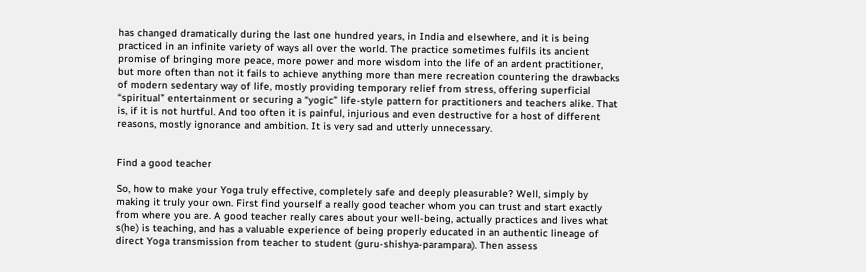has changed dramatically during the last one hundred years, in India and elsewhere, and it is being practiced in an infinite variety of ways all over the world. The practice sometimes fulfils its ancient promise of bringing more peace, more power and more wisdom into the life of an ardent practitioner, but more often than not it fails to achieve anything more than mere recreation countering the drawbacks of modern sedentary way of life, mostly providing temporary relief from stress, offering superficial “spiritual” entertainment or securing a “yogic” life-style pattern for practitioners and teachers alike. That is, if it is not hurtful. And too often it is painful, injurious and even destructive for a host of different reasons, mostly ignorance and ambition. It is very sad and utterly unnecessary.


Find a good teacher

So, how to make your Yoga truly effective, completely safe and deeply pleasurable? Well, simply by making it truly your own. First find yourself a really good teacher whom you can trust and start exactly from where you are. A good teacher really cares about your well-being, actually practices and lives what s(he) is teaching, and has a valuable experience of being properly educated in an authentic lineage of direct Yoga transmission from teacher to student (guru-shishya-parampara). Then assess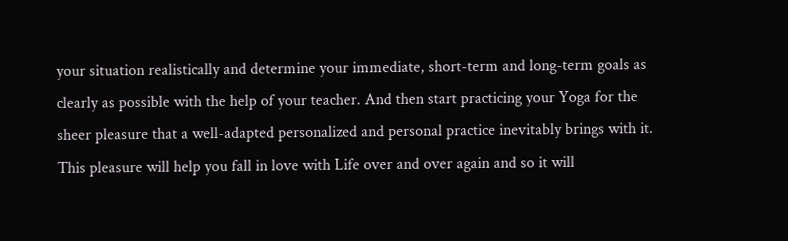your situation realistically and determine your immediate, short-term and long-term goals as clearly as possible with the help of your teacher. And then start practicing your Yoga for the sheer pleasure that a well-adapted personalized and personal practice inevitably brings with it. This pleasure will help you fall in love with Life over and over again and so it will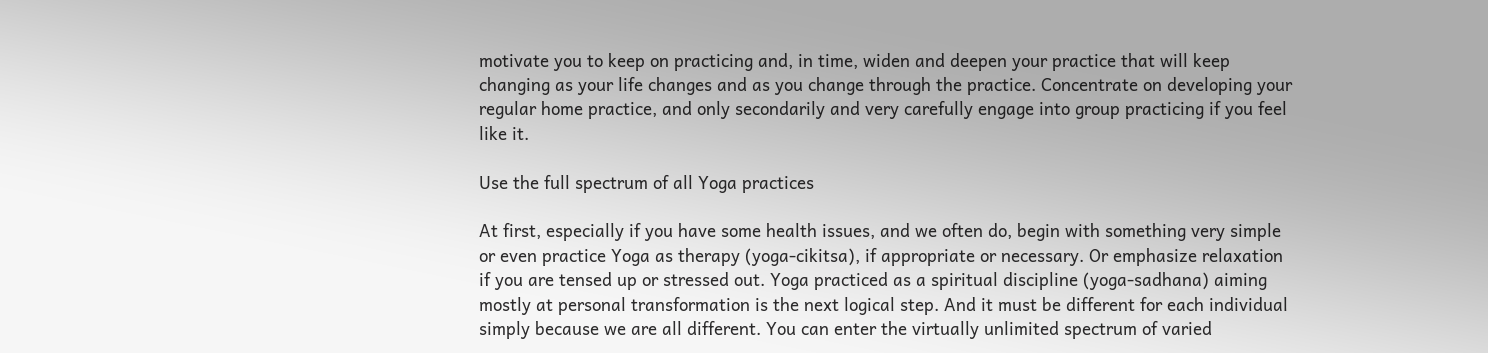motivate you to keep on practicing and, in time, widen and deepen your practice that will keep changing as your life changes and as you change through the practice. Concentrate on developing your regular home practice, and only secondarily and very carefully engage into group practicing if you feel like it.

Use the full spectrum of all Yoga practices

At first, especially if you have some health issues, and we often do, begin with something very simple or even practice Yoga as therapy (yoga-cikitsa), if appropriate or necessary. Or emphasize relaxation if you are tensed up or stressed out. Yoga practiced as a spiritual discipline (yoga-sadhana) aiming mostly at personal transformation is the next logical step. And it must be different for each individual simply because we are all different. You can enter the virtually unlimited spectrum of varied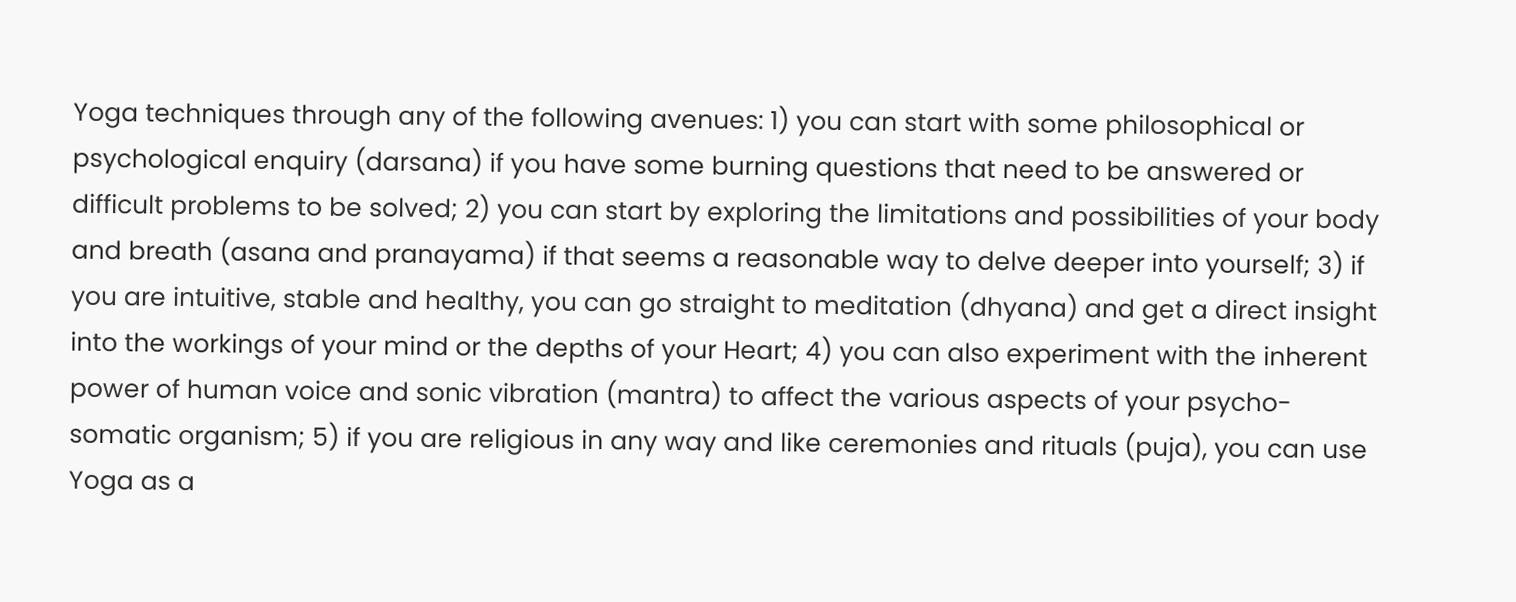Yoga techniques through any of the following avenues: 1) you can start with some philosophical or psychological enquiry (darsana) if you have some burning questions that need to be answered or difficult problems to be solved; 2) you can start by exploring the limitations and possibilities of your body and breath (asana and pranayama) if that seems a reasonable way to delve deeper into yourself; 3) if you are intuitive, stable and healthy, you can go straight to meditation (dhyana) and get a direct insight into the workings of your mind or the depths of your Heart; 4) you can also experiment with the inherent power of human voice and sonic vibration (mantra) to affect the various aspects of your psycho-somatic organism; 5) if you are religious in any way and like ceremonies and rituals (puja), you can use Yoga as a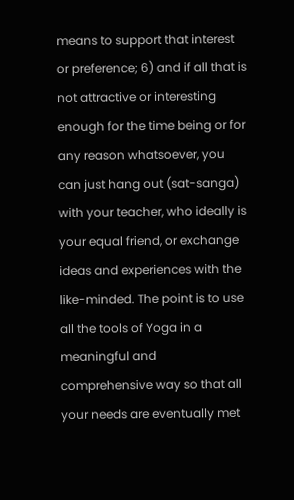means to support that interest or preference; 6) and if all that is not attractive or interesting enough for the time being or for any reason whatsoever, you can just hang out (sat-sanga) with your teacher, who ideally is your equal friend, or exchange ideas and experiences with the like-minded. The point is to use all the tools of Yoga in a meaningful and comprehensive way so that all your needs are eventually met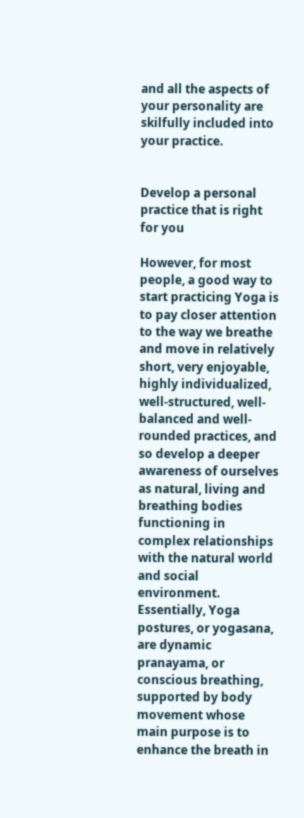and all the aspects of your personality are skilfully included into your practice.


Develop a personal practice that is right for you

However, for most people, a good way to start practicing Yoga is to pay closer attention to the way we breathe and move in relatively short, very enjoyable, highly individualized, well-structured, well-balanced and well-rounded practices, and so develop a deeper awareness of ourselves as natural, living and breathing bodies functioning in complex relationships with the natural world and social environment. Essentially, Yoga postures, or yogasana, are dynamic pranayama, or conscious breathing, supported by body movement whose main purpose is to enhance the breath in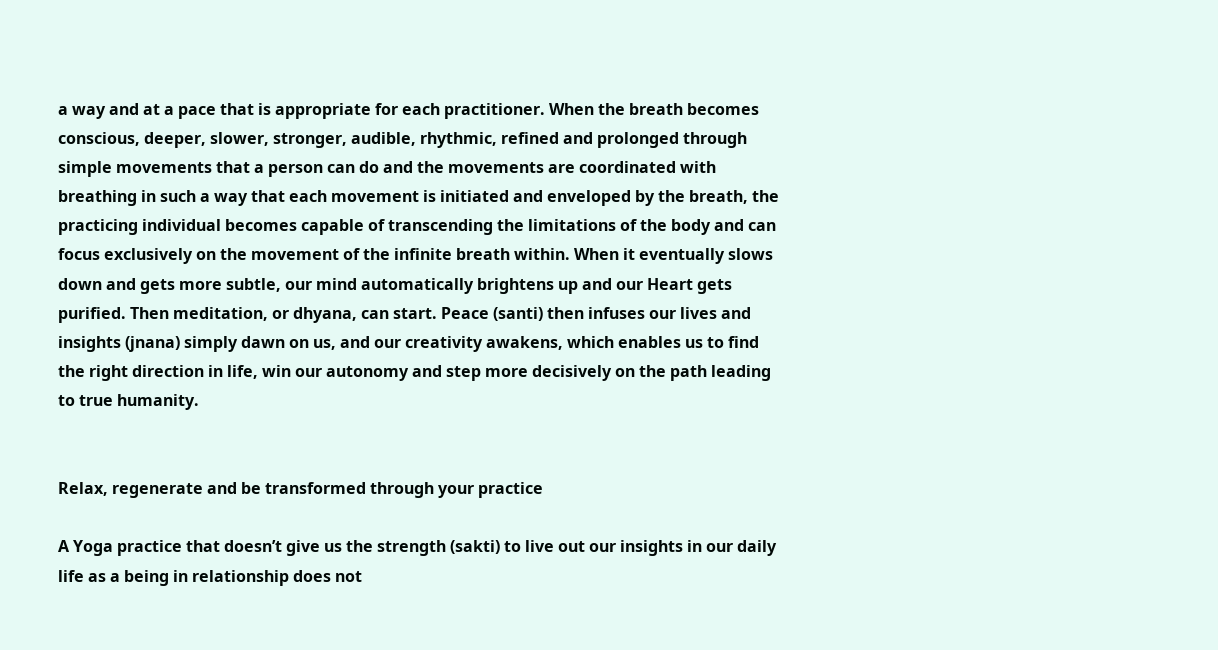a way and at a pace that is appropriate for each practitioner. When the breath becomes conscious, deeper, slower, stronger, audible, rhythmic, refined and prolonged through simple movements that a person can do and the movements are coordinated with breathing in such a way that each movement is initiated and enveloped by the breath, the practicing individual becomes capable of transcending the limitations of the body and can focus exclusively on the movement of the infinite breath within. When it eventually slows down and gets more subtle, our mind automatically brightens up and our Heart gets purified. Then meditation, or dhyana, can start. Peace (santi) then infuses our lives and insights (jnana) simply dawn on us, and our creativity awakens, which enables us to find the right direction in life, win our autonomy and step more decisively on the path leading to true humanity.


Relax, regenerate and be transformed through your practice

A Yoga practice that doesn’t give us the strength (sakti) to live out our insights in our daily life as a being in relationship does not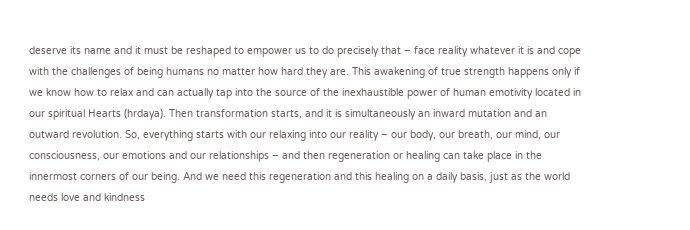deserve its name and it must be reshaped to empower us to do precisely that – face reality whatever it is and cope with the challenges of being humans no matter how hard they are. This awakening of true strength happens only if we know how to relax and can actually tap into the source of the inexhaustible power of human emotivity located in our spiritual Hearts (hrdaya). Then transformation starts, and it is simultaneously an inward mutation and an outward revolution. So, everything starts with our relaxing into our reality – our body, our breath, our mind, our consciousness, our emotions and our relationships – and then regeneration or healing can take place in the innermost corners of our being. And we need this regeneration and this healing on a daily basis, just as the world needs love and kindness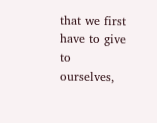that we first have to give to ourselves,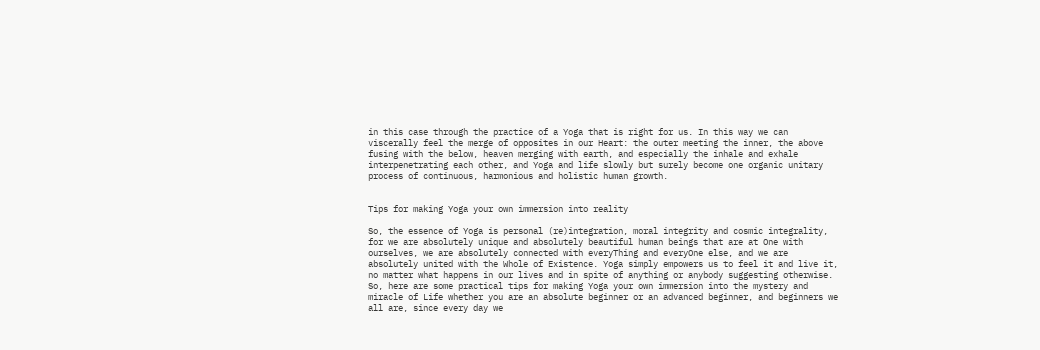in this case through the practice of a Yoga that is right for us. In this way we can viscerally feel the merge of opposites in our Heart: the outer meeting the inner, the above fusing with the below, heaven merging with earth, and especially the inhale and exhale interpenetrating each other, and Yoga and life slowly but surely become one organic unitary process of continuous, harmonious and holistic human growth.


Tips for making Yoga your own immersion into reality

So, the essence of Yoga is personal (re)integration, moral integrity and cosmic integrality, for we are absolutely unique and absolutely beautiful human beings that are at One with ourselves, we are absolutely connected with everyThing and everyOne else, and we are absolutely united with the Whole of Existence. Yoga simply empowers us to feel it and live it, no matter what happens in our lives and in spite of anything or anybody suggesting otherwise. So, here are some practical tips for making Yoga your own immersion into the mystery and miracle of Life whether you are an absolute beginner or an advanced beginner, and beginners we all are, since every day we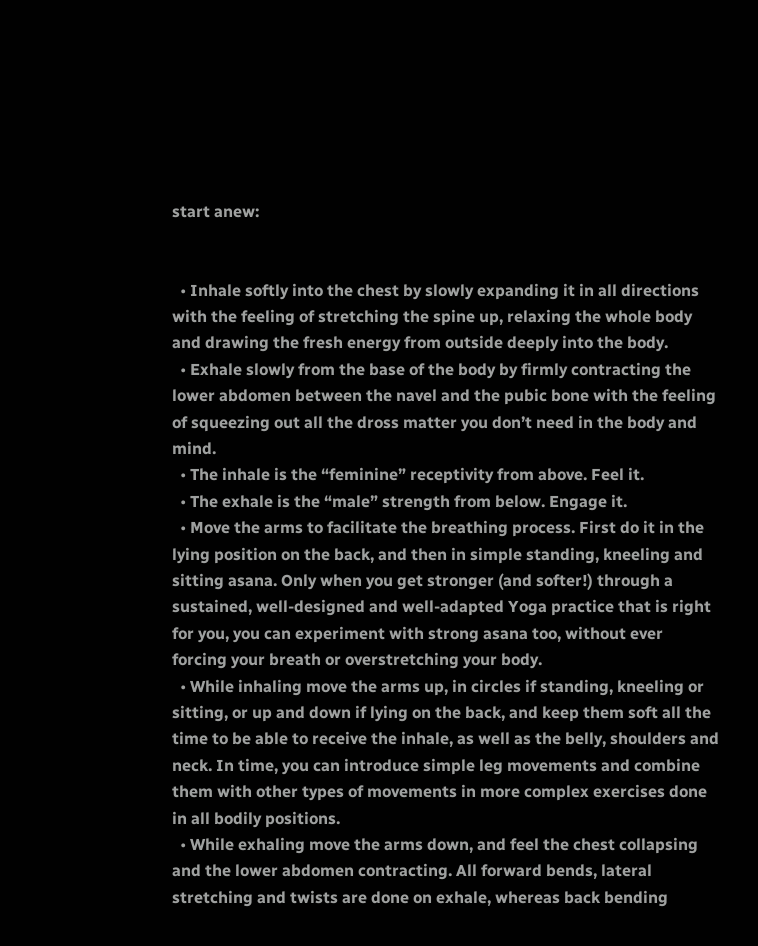start anew:


  • Inhale softly into the chest by slowly expanding it in all directions with the feeling of stretching the spine up, relaxing the whole body and drawing the fresh energy from outside deeply into the body.
  • Exhale slowly from the base of the body by firmly contracting the lower abdomen between the navel and the pubic bone with the feeling of squeezing out all the dross matter you don’t need in the body and mind.
  • The inhale is the “feminine” receptivity from above. Feel it.
  • The exhale is the “male” strength from below. Engage it.
  • Move the arms to facilitate the breathing process. First do it in the lying position on the back, and then in simple standing, kneeling and sitting asana. Only when you get stronger (and softer!) through a sustained, well-designed and well-adapted Yoga practice that is right for you, you can experiment with strong asana too, without ever forcing your breath or overstretching your body.
  • While inhaling move the arms up, in circles if standing, kneeling or sitting, or up and down if lying on the back, and keep them soft all the time to be able to receive the inhale, as well as the belly, shoulders and neck. In time, you can introduce simple leg movements and combine them with other types of movements in more complex exercises done in all bodily positions.
  • While exhaling move the arms down, and feel the chest collapsing and the lower abdomen contracting. All forward bends, lateral stretching and twists are done on exhale, whereas back bending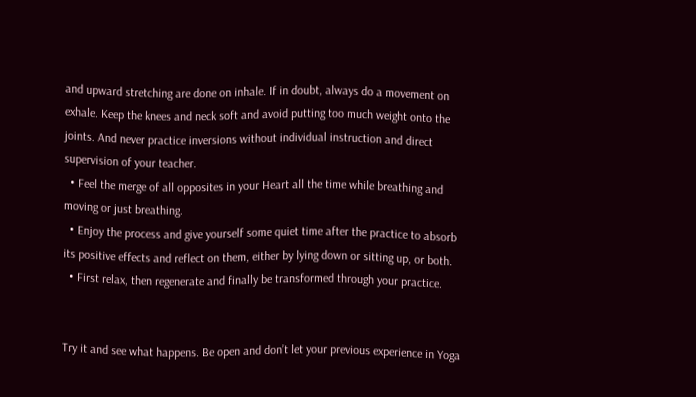and upward stretching are done on inhale. If in doubt, always do a movement on exhale. Keep the knees and neck soft and avoid putting too much weight onto the joints. And never practice inversions without individual instruction and direct supervision of your teacher.
  • Feel the merge of all opposites in your Heart all the time while breathing and moving or just breathing.
  • Enjoy the process and give yourself some quiet time after the practice to absorb its positive effects and reflect on them, either by lying down or sitting up, or both.
  • First relax, then regenerate and finally be transformed through your practice.


Try it and see what happens. Be open and don’t let your previous experience in Yoga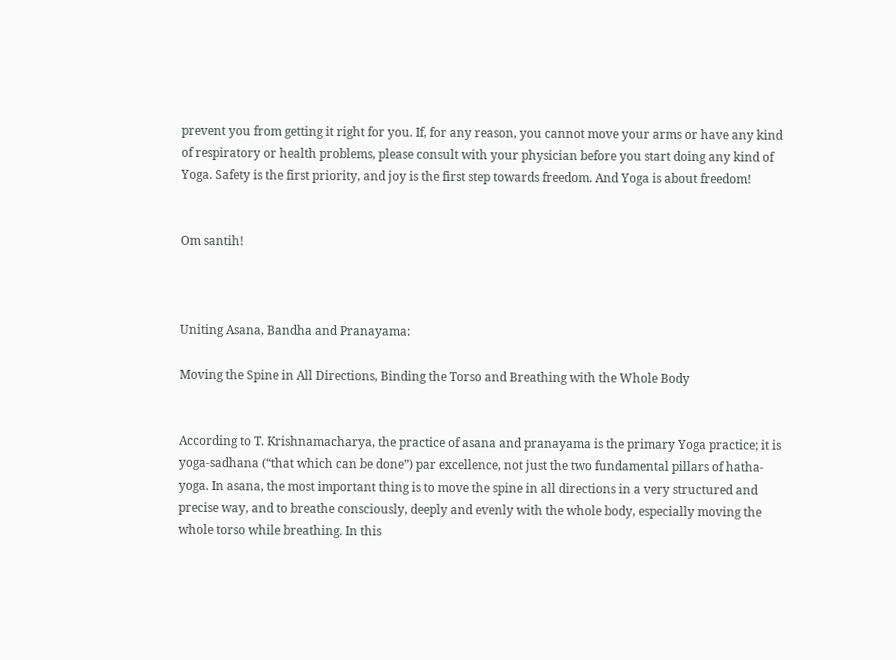prevent you from getting it right for you. If, for any reason, you cannot move your arms or have any kind of respiratory or health problems, please consult with your physician before you start doing any kind of Yoga. Safety is the first priority, and joy is the first step towards freedom. And Yoga is about freedom!


Om santih!



Uniting Asana, Bandha and Pranayama:

Moving the Spine in All Directions, Binding the Torso and Breathing with the Whole Body


According to T. Krishnamacharya, the practice of asana and pranayama is the primary Yoga practice; it is yoga-sadhana (“that which can be done”) par excellence, not just the two fundamental pillars of hatha-yoga. In asana, the most important thing is to move the spine in all directions in a very structured and precise way, and to breathe consciously, deeply and evenly with the whole body, especially moving the whole torso while breathing. In this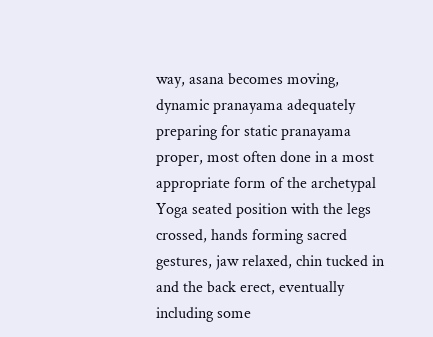way, asana becomes moving, dynamic pranayama adequately preparing for static pranayama proper, most often done in a most appropriate form of the archetypal Yoga seated position with the legs crossed, hands forming sacred gestures, jaw relaxed, chin tucked in and the back erect, eventually including some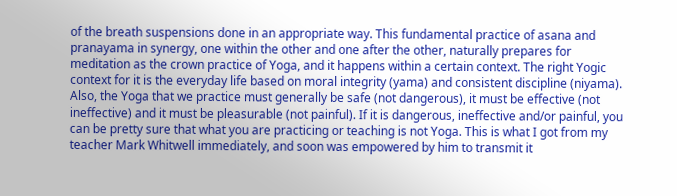of the breath suspensions done in an appropriate way. This fundamental practice of asana and pranayama in synergy, one within the other and one after the other, naturally prepares for meditation as the crown practice of Yoga, and it happens within a certain context. The right Yogic context for it is the everyday life based on moral integrity (yama) and consistent discipline (niyama). Also, the Yoga that we practice must generally be safe (not dangerous), it must be effective (not ineffective) and it must be pleasurable (not painful). If it is dangerous, ineffective and/or painful, you can be pretty sure that what you are practicing or teaching is not Yoga. This is what I got from my teacher Mark Whitwell immediately, and soon was empowered by him to transmit it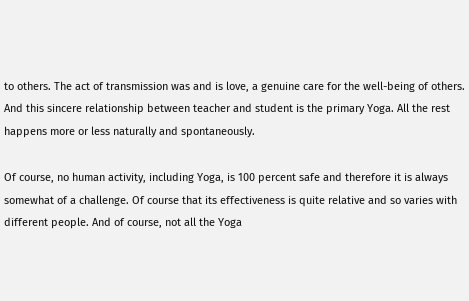to others. The act of transmission was and is love, a genuine care for the well-being of others. And this sincere relationship between teacher and student is the primary Yoga. All the rest happens more or less naturally and spontaneously.

Of course, no human activity, including Yoga, is 100 percent safe and therefore it is always somewhat of a challenge. Of course that its effectiveness is quite relative and so varies with different people. And of course, not all the Yoga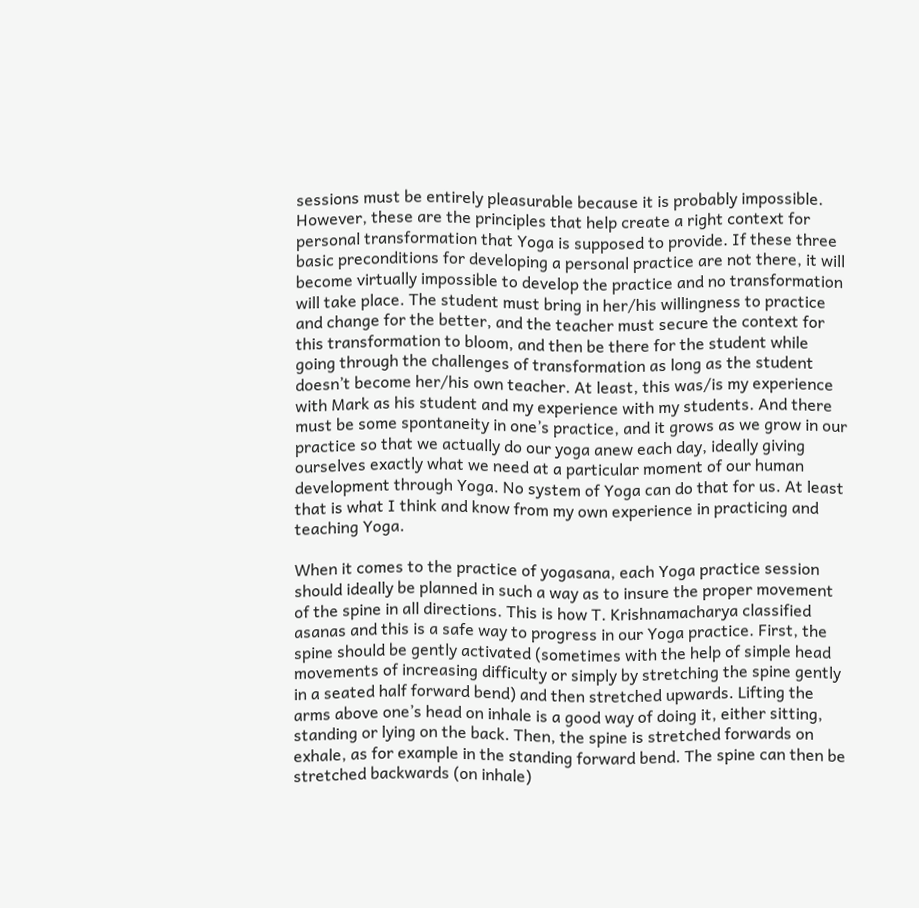sessions must be entirely pleasurable because it is probably impossible. However, these are the principles that help create a right context for personal transformation that Yoga is supposed to provide. If these three basic preconditions for developing a personal practice are not there, it will become virtually impossible to develop the practice and no transformation will take place. The student must bring in her/his willingness to practice and change for the better, and the teacher must secure the context for this transformation to bloom, and then be there for the student while going through the challenges of transformation as long as the student doesn’t become her/his own teacher. At least, this was/is my experience with Mark as his student and my experience with my students. And there must be some spontaneity in one’s practice, and it grows as we grow in our practice so that we actually do our yoga anew each day, ideally giving ourselves exactly what we need at a particular moment of our human development through Yoga. No system of Yoga can do that for us. At least that is what I think and know from my own experience in practicing and teaching Yoga.

When it comes to the practice of yogasana, each Yoga practice session should ideally be planned in such a way as to insure the proper movement of the spine in all directions. This is how T. Krishnamacharya classified asanas and this is a safe way to progress in our Yoga practice. First, the spine should be gently activated (sometimes with the help of simple head movements of increasing difficulty or simply by stretching the spine gently in a seated half forward bend) and then stretched upwards. Lifting the arms above one’s head on inhale is a good way of doing it, either sitting, standing or lying on the back. Then, the spine is stretched forwards on exhale, as for example in the standing forward bend. The spine can then be stretched backwards (on inhale)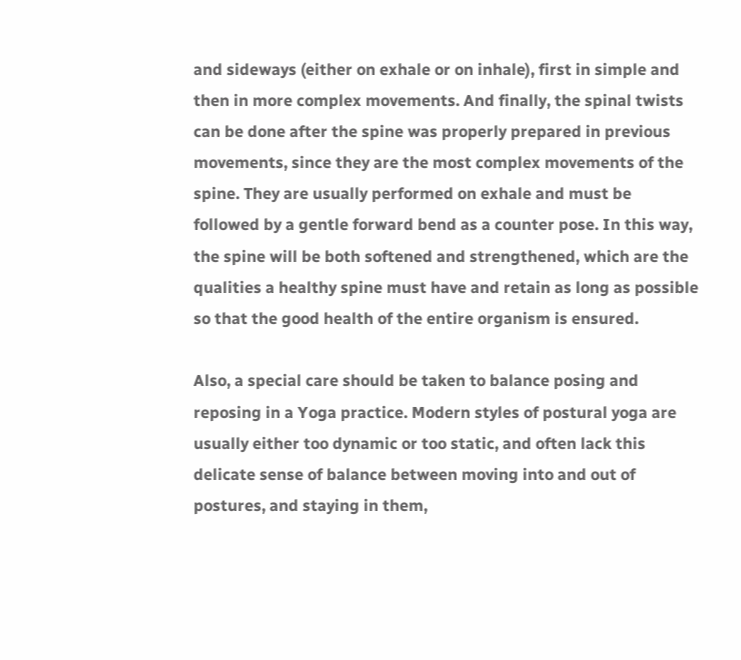and sideways (either on exhale or on inhale), first in simple and then in more complex movements. And finally, the spinal twists can be done after the spine was properly prepared in previous movements, since they are the most complex movements of the spine. They are usually performed on exhale and must be followed by a gentle forward bend as a counter pose. In this way, the spine will be both softened and strengthened, which are the qualities a healthy spine must have and retain as long as possible so that the good health of the entire organism is ensured.

Also, a special care should be taken to balance posing and reposing in a Yoga practice. Modern styles of postural yoga are usually either too dynamic or too static, and often lack this delicate sense of balance between moving into and out of postures, and staying in them,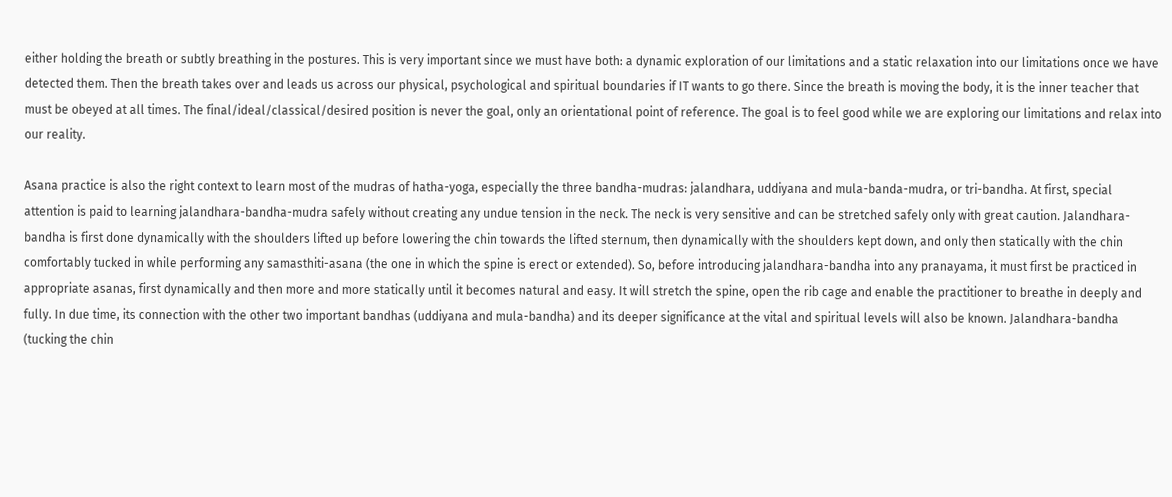either holding the breath or subtly breathing in the postures. This is very important since we must have both: a dynamic exploration of our limitations and a static relaxation into our limitations once we have detected them. Then the breath takes over and leads us across our physical, psychological and spiritual boundaries if IT wants to go there. Since the breath is moving the body, it is the inner teacher that must be obeyed at all times. The final/ideal/classical/desired position is never the goal, only an orientational point of reference. The goal is to feel good while we are exploring our limitations and relax into our reality.

Asana practice is also the right context to learn most of the mudras of hatha-yoga, especially the three bandha-mudras: jalandhara, uddiyana and mula-banda-mudra, or tri-bandha. At first, special attention is paid to learning jalandhara-bandha-mudra safely without creating any undue tension in the neck. The neck is very sensitive and can be stretched safely only with great caution. Jalandhara-bandha is first done dynamically with the shoulders lifted up before lowering the chin towards the lifted sternum, then dynamically with the shoulders kept down, and only then statically with the chin comfortably tucked in while performing any samasthiti-asana (the one in which the spine is erect or extended). So, before introducing jalandhara-bandha into any pranayama, it must first be practiced in appropriate asanas, first dynamically and then more and more statically until it becomes natural and easy. It will stretch the spine, open the rib cage and enable the practitioner to breathe in deeply and fully. In due time, its connection with the other two important bandhas (uddiyana and mula-bandha) and its deeper significance at the vital and spiritual levels will also be known. Jalandhara-bandha (tucking the chin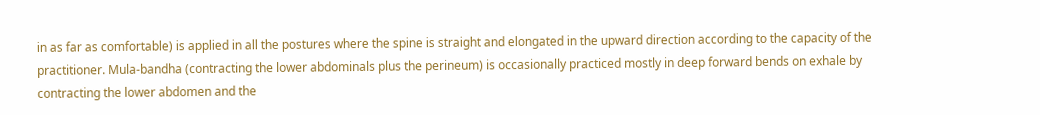in as far as comfortable) is applied in all the postures where the spine is straight and elongated in the upward direction according to the capacity of the practitioner. Mula-bandha (contracting the lower abdominals plus the perineum) is occasionally practiced mostly in deep forward bends on exhale by contracting the lower abdomen and the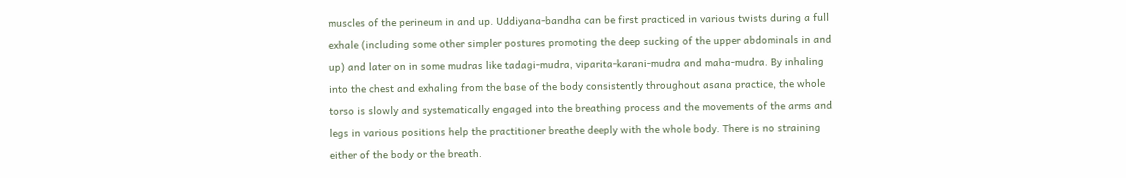muscles of the perineum in and up. Uddiyana-bandha can be first practiced in various twists during a full exhale (including some other simpler postures promoting the deep sucking of the upper abdominals in and up) and later on in some mudras like tadagi-mudra, viparita-karani-mudra and maha-mudra. By inhaling into the chest and exhaling from the base of the body consistently throughout asana practice, the whole torso is slowly and systematically engaged into the breathing process and the movements of the arms and legs in various positions help the practitioner breathe deeply with the whole body. There is no straining either of the body or the breath.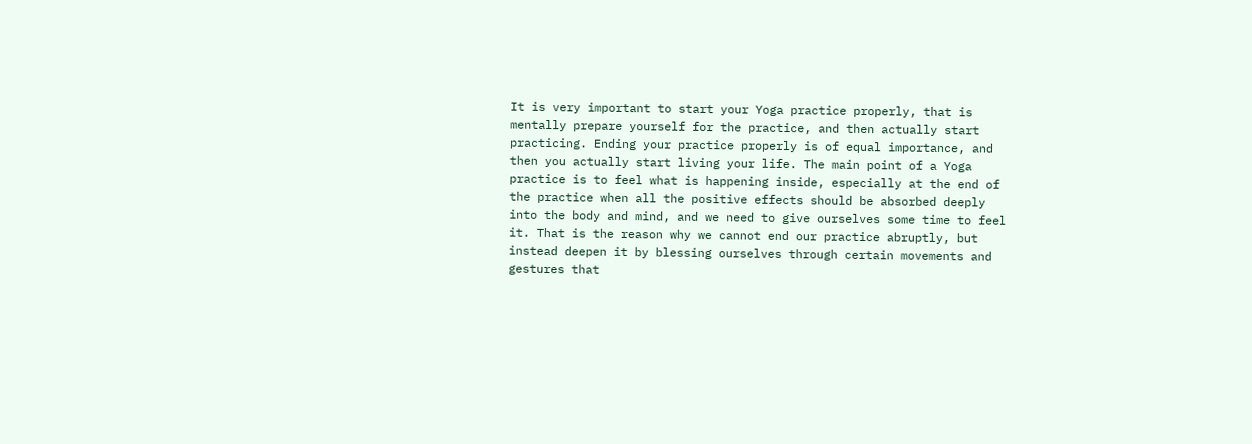It is very important to start your Yoga practice properly, that is mentally prepare yourself for the practice, and then actually start practicing. Ending your practice properly is of equal importance, and then you actually start living your life. The main point of a Yoga practice is to feel what is happening inside, especially at the end of the practice when all the positive effects should be absorbed deeply into the body and mind, and we need to give ourselves some time to feel it. That is the reason why we cannot end our practice abruptly, but instead deepen it by blessing ourselves through certain movements and gestures that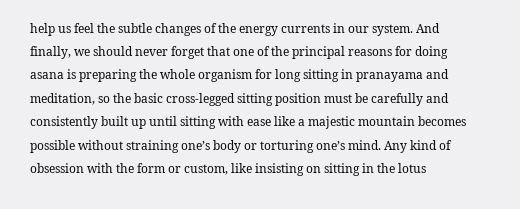help us feel the subtle changes of the energy currents in our system. And finally, we should never forget that one of the principal reasons for doing asana is preparing the whole organism for long sitting in pranayama and meditation, so the basic cross-legged sitting position must be carefully and consistently built up until sitting with ease like a majestic mountain becomes possible without straining one’s body or torturing one’s mind. Any kind of obsession with the form or custom, like insisting on sitting in the lotus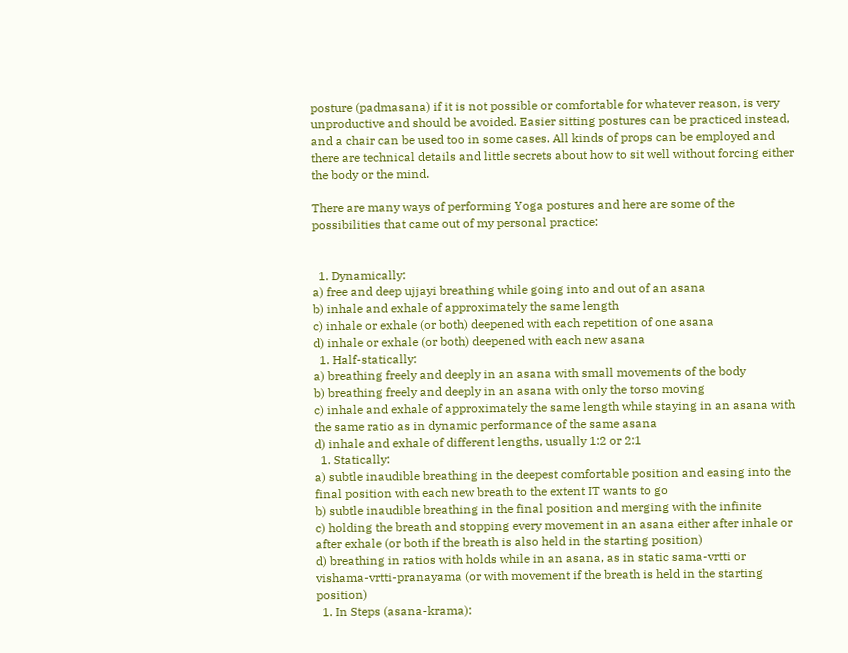posture (padmasana) if it is not possible or comfortable for whatever reason, is very unproductive and should be avoided. Easier sitting postures can be practiced instead, and a chair can be used too in some cases. All kinds of props can be employed and there are technical details and little secrets about how to sit well without forcing either the body or the mind.

There are many ways of performing Yoga postures and here are some of the possibilities that came out of my personal practice:


  1. Dynamically:
a) free and deep ujjayi breathing while going into and out of an asana
b) inhale and exhale of approximately the same length
c) inhale or exhale (or both) deepened with each repetition of one asana
d) inhale or exhale (or both) deepened with each new asana
  1. Half-statically:
a) breathing freely and deeply in an asana with small movements of the body
b) breathing freely and deeply in an asana with only the torso moving
c) inhale and exhale of approximately the same length while staying in an asana with the same ratio as in dynamic performance of the same asana
d) inhale and exhale of different lengths, usually 1:2 or 2:1
  1. Statically:
a) subtle inaudible breathing in the deepest comfortable position and easing into the final position with each new breath to the extent IT wants to go
b) subtle inaudible breathing in the final position and merging with the infinite
c) holding the breath and stopping every movement in an asana either after inhale or after exhale (or both if the breath is also held in the starting position)
d) breathing in ratios with holds while in an asana, as in static sama-vrtti or vishama-vrtti-pranayama (or with movement if the breath is held in the starting position)
  1. In Steps (asana-krama):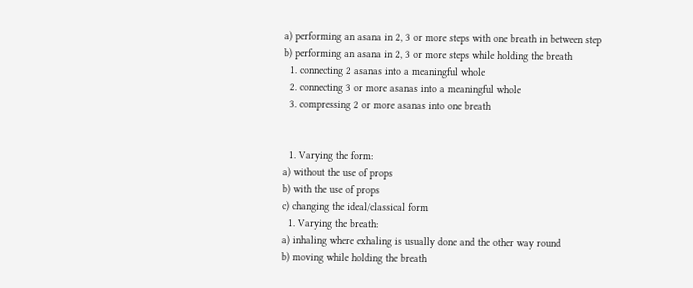a) performing an asana in 2, 3 or more steps with one breath in between step
b) performing an asana in 2, 3 or more steps while holding the breath
  1. connecting 2 asanas into a meaningful whole
  2. connecting 3 or more asanas into a meaningful whole
  3. compressing 2 or more asanas into one breath


  1. Varying the form:
a) without the use of props
b) with the use of props
c) changing the ideal/classical form
  1. Varying the breath:
a) inhaling where exhaling is usually done and the other way round
b) moving while holding the breath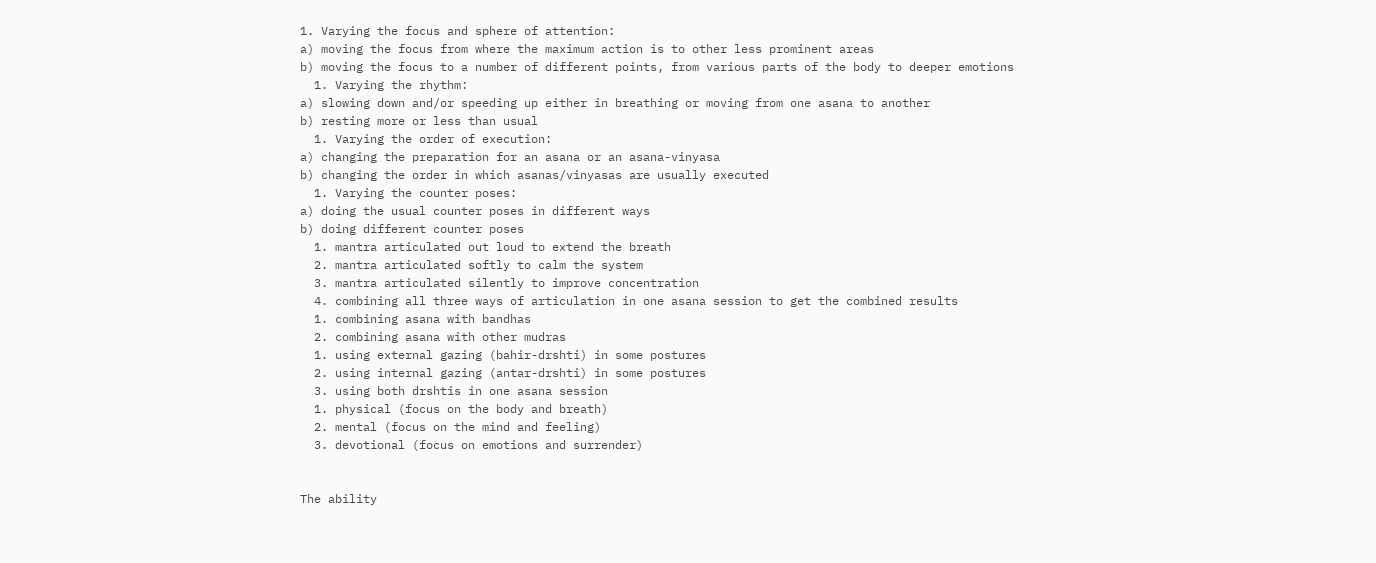1. Varying the focus and sphere of attention:
a) moving the focus from where the maximum action is to other less prominent areas
b) moving the focus to a number of different points, from various parts of the body to deeper emotions
  1. Varying the rhythm:
a) slowing down and/or speeding up either in breathing or moving from one asana to another
b) resting more or less than usual
  1. Varying the order of execution:
a) changing the preparation for an asana or an asana-vinyasa
b) changing the order in which asanas/vinyasas are usually executed
  1. Varying the counter poses:
a) doing the usual counter poses in different ways
b) doing different counter poses
  1. mantra articulated out loud to extend the breath
  2. mantra articulated softly to calm the system
  3. mantra articulated silently to improve concentration
  4. combining all three ways of articulation in one asana session to get the combined results
  1. combining asana with bandhas
  2. combining asana with other mudras
  1. using external gazing (bahir-drshti) in some postures
  2. using internal gazing (antar-drshti) in some postures
  3. using both drshtis in one asana session
  1. physical (focus on the body and breath)
  2. mental (focus on the mind and feeling)
  3. devotional (focus on emotions and surrender)


The ability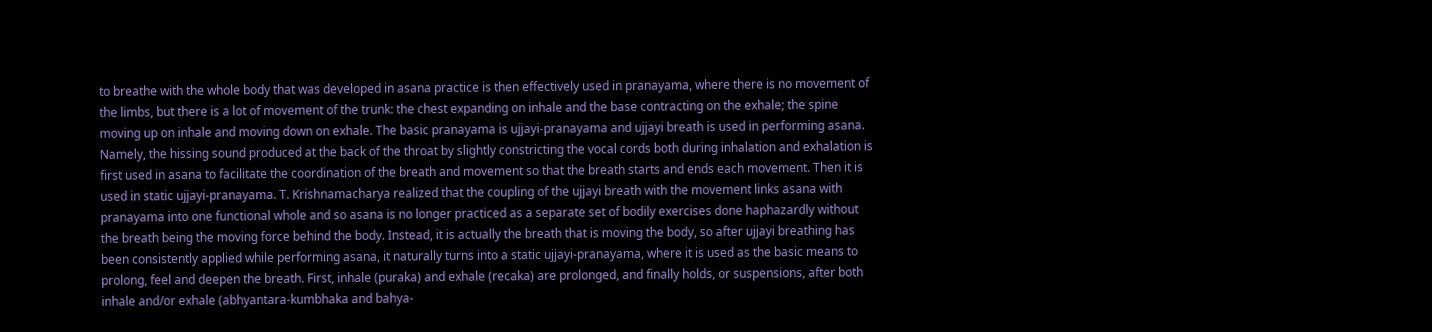to breathe with the whole body that was developed in asana practice is then effectively used in pranayama, where there is no movement of the limbs, but there is a lot of movement of the trunk: the chest expanding on inhale and the base contracting on the exhale; the spine moving up on inhale and moving down on exhale. The basic pranayama is ujjayi-pranayama and ujjayi breath is used in performing asana. Namely, the hissing sound produced at the back of the throat by slightly constricting the vocal cords both during inhalation and exhalation is first used in asana to facilitate the coordination of the breath and movement so that the breath starts and ends each movement. Then it is used in static ujjayi-pranayama. T. Krishnamacharya realized that the coupling of the ujjayi breath with the movement links asana with pranayama into one functional whole and so asana is no longer practiced as a separate set of bodily exercises done haphazardly without the breath being the moving force behind the body. Instead, it is actually the breath that is moving the body, so after ujjayi breathing has been consistently applied while performing asana, it naturally turns into a static ujjayi-pranayama, where it is used as the basic means to prolong, feel and deepen the breath. First, inhale (puraka) and exhale (recaka) are prolonged, and finally holds, or suspensions, after both inhale and/or exhale (abhyantara-kumbhaka and bahya-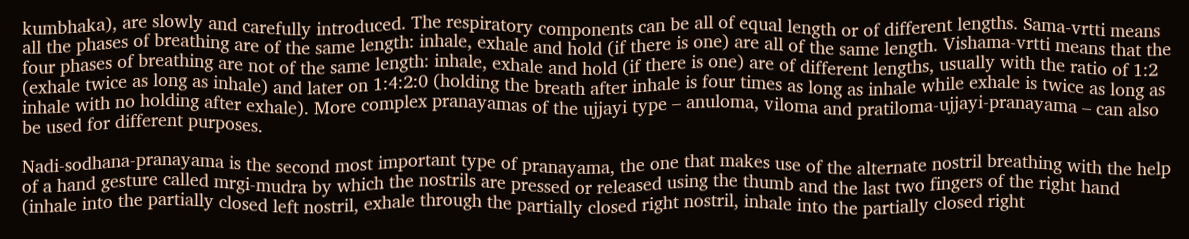kumbhaka), are slowly and carefully introduced. The respiratory components can be all of equal length or of different lengths. Sama-vrtti means all the phases of breathing are of the same length: inhale, exhale and hold (if there is one) are all of the same length. Vishama-vrtti means that the four phases of breathing are not of the same length: inhale, exhale and hold (if there is one) are of different lengths, usually with the ratio of 1:2 (exhale twice as long as inhale) and later on 1:4:2:0 (holding the breath after inhale is four times as long as inhale while exhale is twice as long as inhale with no holding after exhale). More complex pranayamas of the ujjayi type – anuloma, viloma and pratiloma-ujjayi-pranayama – can also be used for different purposes.

Nadi-sodhana-pranayama is the second most important type of pranayama, the one that makes use of the alternate nostril breathing with the help of a hand gesture called mrgi-mudra by which the nostrils are pressed or released using the thumb and the last two fingers of the right hand (inhale into the partially closed left nostril, exhale through the partially closed right nostril, inhale into the partially closed right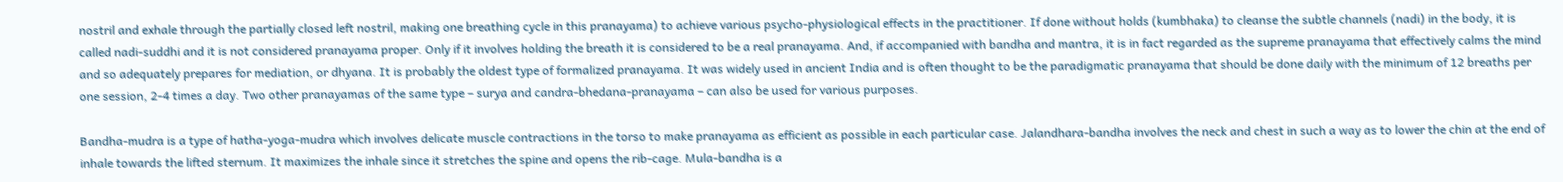nostril and exhale through the partially closed left nostril, making one breathing cycle in this pranayama) to achieve various psycho-physiological effects in the practitioner. If done without holds (kumbhaka) to cleanse the subtle channels (nadi) in the body, it is called nadi-suddhi and it is not considered pranayama proper. Only if it involves holding the breath it is considered to be a real pranayama. And, if accompanied with bandha and mantra, it is in fact regarded as the supreme pranayama that effectively calms the mind and so adequately prepares for mediation, or dhyana. It is probably the oldest type of formalized pranayama. It was widely used in ancient India and is often thought to be the paradigmatic pranayama that should be done daily with the minimum of 12 breaths per one session, 2-4 times a day. Two other pranayamas of the same type – surya and candra-bhedana-pranayama – can also be used for various purposes.

Bandha-mudra is a type of hatha-yoga-mudra which involves delicate muscle contractions in the torso to make pranayama as efficient as possible in each particular case. Jalandhara-bandha involves the neck and chest in such a way as to lower the chin at the end of inhale towards the lifted sternum. It maximizes the inhale since it stretches the spine and opens the rib-cage. Mula-bandha is a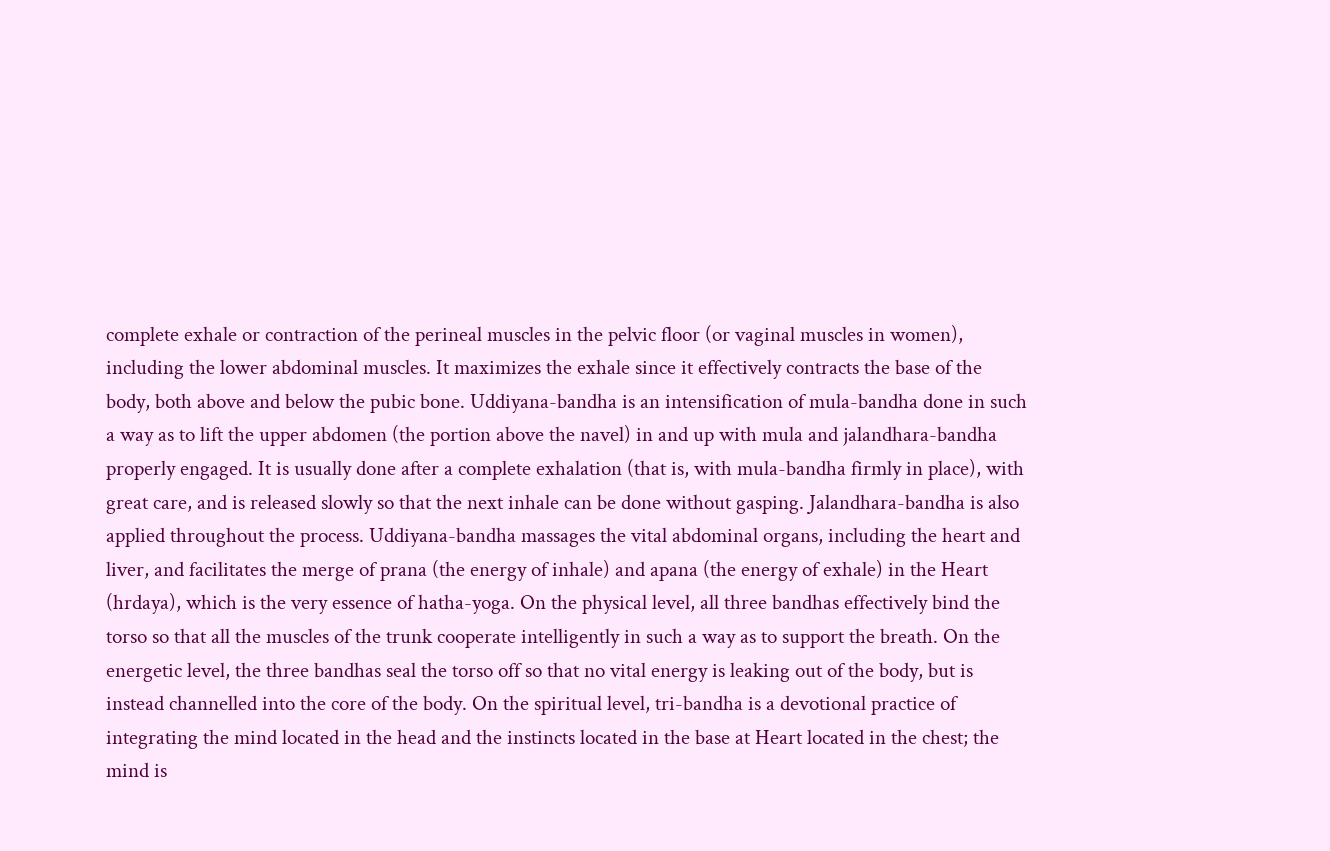complete exhale or contraction of the perineal muscles in the pelvic floor (or vaginal muscles in women), including the lower abdominal muscles. It maximizes the exhale since it effectively contracts the base of the body, both above and below the pubic bone. Uddiyana-bandha is an intensification of mula-bandha done in such a way as to lift the upper abdomen (the portion above the navel) in and up with mula and jalandhara-bandha properly engaged. It is usually done after a complete exhalation (that is, with mula-bandha firmly in place), with great care, and is released slowly so that the next inhale can be done without gasping. Jalandhara-bandha is also applied throughout the process. Uddiyana-bandha massages the vital abdominal organs, including the heart and liver, and facilitates the merge of prana (the energy of inhale) and apana (the energy of exhale) in the Heart (hrdaya), which is the very essence of hatha-yoga. On the physical level, all three bandhas effectively bind the torso so that all the muscles of the trunk cooperate intelligently in such a way as to support the breath. On the energetic level, the three bandhas seal the torso off so that no vital energy is leaking out of the body, but is instead channelled into the core of the body. On the spiritual level, tri-bandha is a devotional practice of integrating the mind located in the head and the instincts located in the base at Heart located in the chest; the mind is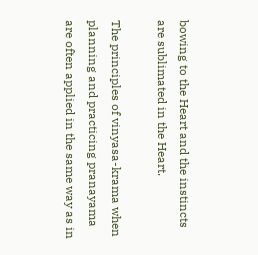bowing to the Heart and the instincts are sublimated in the Heart.

The principles of vinyasa-krama when planning and practicing pranayama are often applied in the same way as in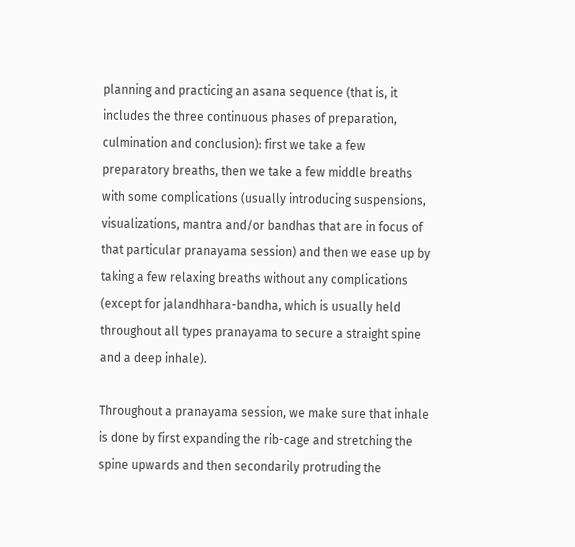planning and practicing an asana sequence (that is, it includes the three continuous phases of preparation, culmination and conclusion): first we take a few preparatory breaths, then we take a few middle breaths with some complications (usually introducing suspensions, visualizations, mantra and/or bandhas that are in focus of that particular pranayama session) and then we ease up by taking a few relaxing breaths without any complications (except for jalandhhara-bandha, which is usually held throughout all types pranayama to secure a straight spine and a deep inhale).

Throughout a pranayama session, we make sure that inhale is done by first expanding the rib-cage and stretching the spine upwards and then secondarily protruding the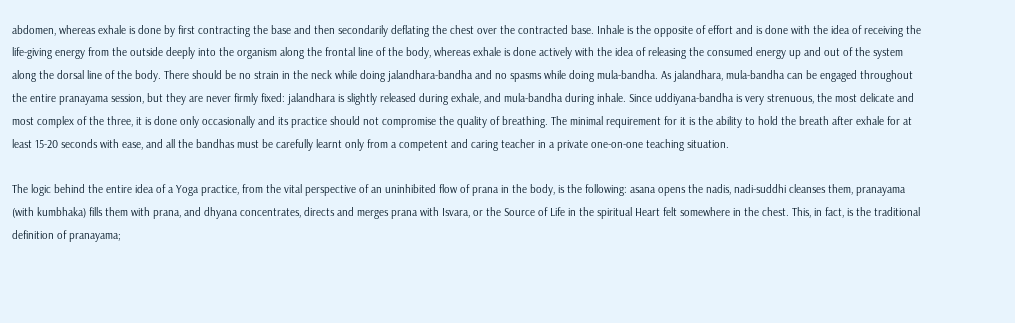abdomen, whereas exhale is done by first contracting the base and then secondarily deflating the chest over the contracted base. Inhale is the opposite of effort and is done with the idea of receiving the life-giving energy from the outside deeply into the organism along the frontal line of the body, whereas exhale is done actively with the idea of releasing the consumed energy up and out of the system along the dorsal line of the body. There should be no strain in the neck while doing jalandhara-bandha and no spasms while doing mula-bandha. As jalandhara, mula-bandha can be engaged throughout the entire pranayama session, but they are never firmly fixed: jalandhara is slightly released during exhale, and mula-bandha during inhale. Since uddiyana-bandha is very strenuous, the most delicate and most complex of the three, it is done only occasionally and its practice should not compromise the quality of breathing. The minimal requirement for it is the ability to hold the breath after exhale for at least 15-20 seconds with ease, and all the bandhas must be carefully learnt only from a competent and caring teacher in a private one-on-one teaching situation.

The logic behind the entire idea of a Yoga practice, from the vital perspective of an uninhibited flow of prana in the body, is the following: asana opens the nadis, nadi-suddhi cleanses them, pranayama (with kumbhaka) fills them with prana, and dhyana concentrates, directs and merges prana with Isvara, or the Source of Life in the spiritual Heart felt somewhere in the chest. This, in fact, is the traditional definition of pranayama;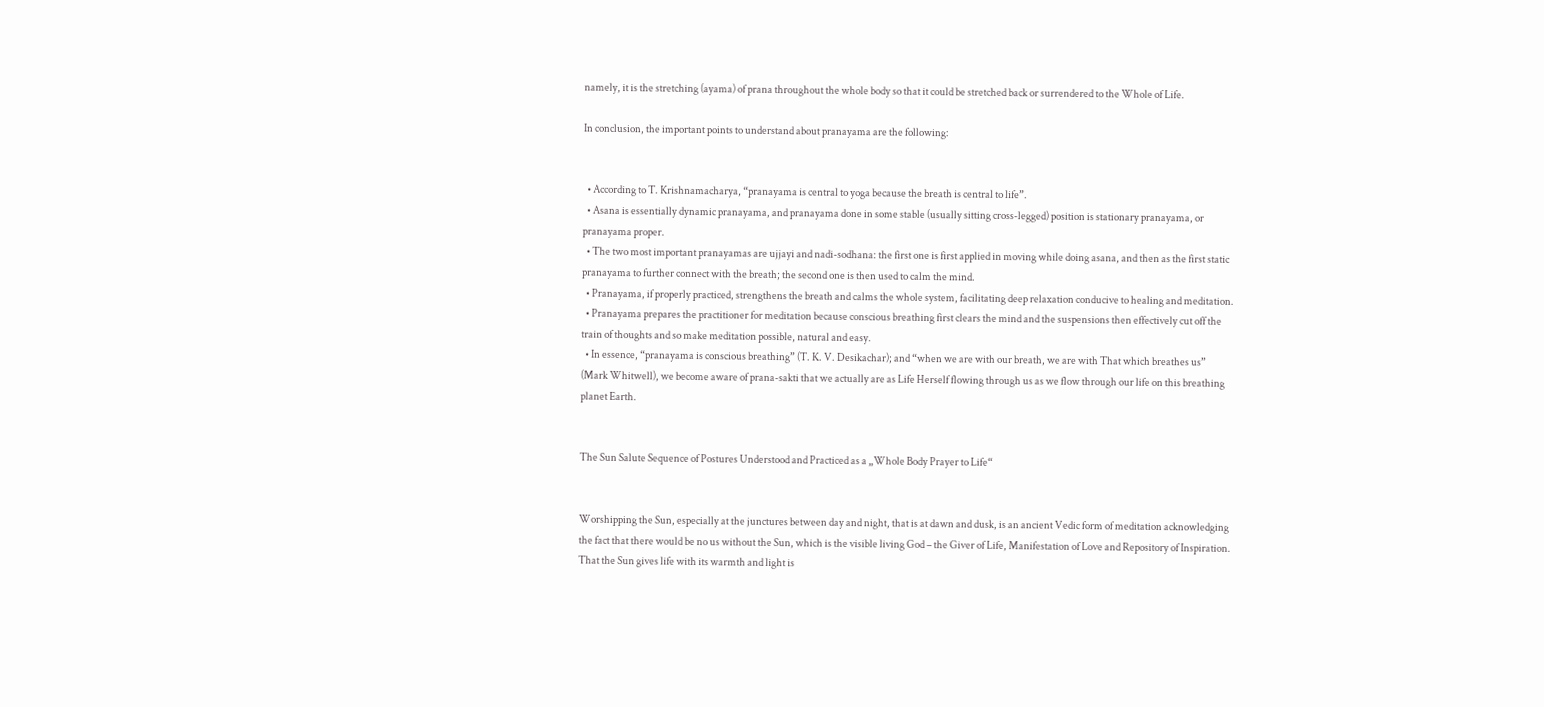namely, it is the stretching (ayama) of prana throughout the whole body so that it could be stretched back or surrendered to the Whole of Life.

In conclusion, the important points to understand about pranayama are the following:


  • According to T. Krishnamacharya, “pranayama is central to yoga because the breath is central to life”.
  • Asana is essentially dynamic pranayama, and pranayama done in some stable (usually sitting cross-legged) position is stationary pranayama, or pranayama proper.
  • The two most important pranayamas are ujjayi and nadi-sodhana: the first one is first applied in moving while doing asana, and then as the first static pranayama to further connect with the breath; the second one is then used to calm the mind.
  • Pranayama, if properly practiced, strengthens the breath and calms the whole system, facilitating deep relaxation conducive to healing and meditation.
  • Pranayama prepares the practitioner for meditation because conscious breathing first clears the mind and the suspensions then effectively cut off the train of thoughts and so make meditation possible, natural and easy.
  • In essence, “pranayama is conscious breathing” (T. K. V. Desikachar); and “when we are with our breath, we are with That which breathes us” (Mark Whitwell), we become aware of prana-sakti that we actually are as Life Herself flowing through us as we flow through our life on this breathing planet Earth.


The Sun Salute Sequence of Postures Understood and Practiced as a „Whole Body Prayer to Life“


Worshipping the Sun, especially at the junctures between day and night, that is at dawn and dusk, is an ancient Vedic form of meditation acknowledging the fact that there would be no us without the Sun, which is the visible living God – the Giver of Life, Manifestation of Love and Repository of Inspiration. That the Sun gives life with its warmth and light is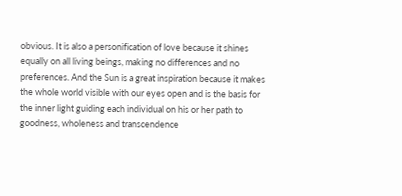obvious. It is also a personification of love because it shines equally on all living beings, making no differences and no preferences. And the Sun is a great inspiration because it makes the whole world visible with our eyes open and is the basis for the inner light guiding each individual on his or her path to goodness, wholeness and transcendence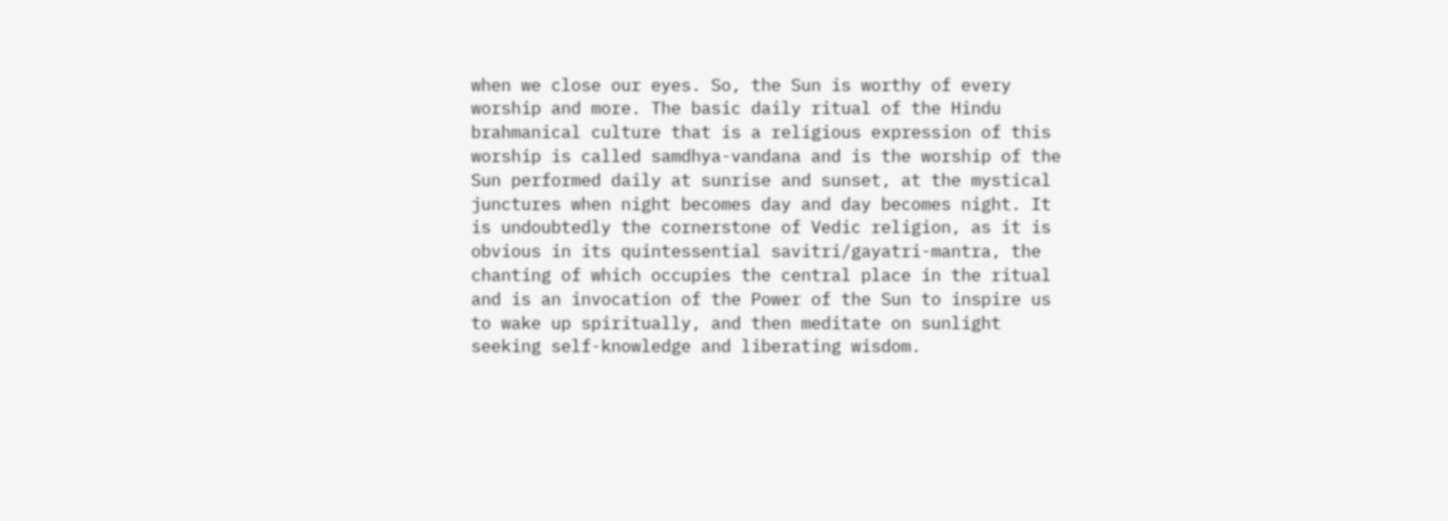when we close our eyes. So, the Sun is worthy of every worship and more. The basic daily ritual of the Hindu brahmanical culture that is a religious expression of this worship is called samdhya-vandana and is the worship of the Sun performed daily at sunrise and sunset, at the mystical junctures when night becomes day and day becomes night. It is undoubtedly the cornerstone of Vedic religion, as it is obvious in its quintessential savitri/gayatri-mantra, the chanting of which occupies the central place in the ritual and is an invocation of the Power of the Sun to inspire us to wake up spiritually, and then meditate on sunlight seeking self-knowledge and liberating wisdom.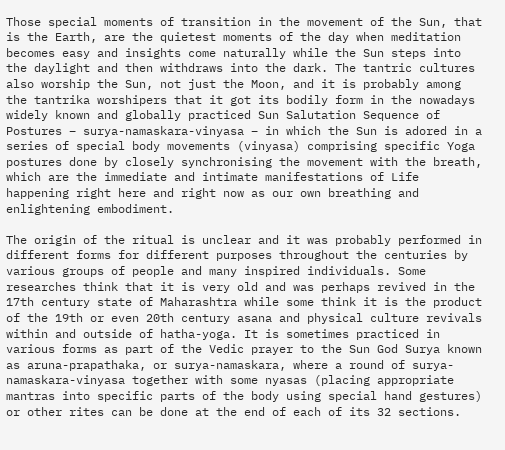Those special moments of transition in the movement of the Sun, that is the Earth, are the quietest moments of the day when meditation becomes easy and insights come naturally while the Sun steps into the daylight and then withdraws into the dark. The tantric cultures also worship the Sun, not just the Moon, and it is probably among the tantrika worshipers that it got its bodily form in the nowadays widely known and globally practiced Sun Salutation Sequence of Postures – surya-namaskara-vinyasa – in which the Sun is adored in a series of special body movements (vinyasa) comprising specific Yoga postures done by closely synchronising the movement with the breath, which are the immediate and intimate manifestations of Life happening right here and right now as our own breathing and enlightening embodiment.

The origin of the ritual is unclear and it was probably performed in different forms for different purposes throughout the centuries by various groups of people and many inspired individuals. Some researches think that it is very old and was perhaps revived in the 17th century state of Maharashtra while some think it is the product of the 19th or even 20th century asana and physical culture revivals within and outside of hatha-yoga. It is sometimes practiced in various forms as part of the Vedic prayer to the Sun God Surya known as aruna-prapathaka, or surya-namaskara, where a round of surya-namaskara-vinyasa together with some nyasas (placing appropriate mantras into specific parts of the body using special hand gestures) or other rites can be done at the end of each of its 32 sections.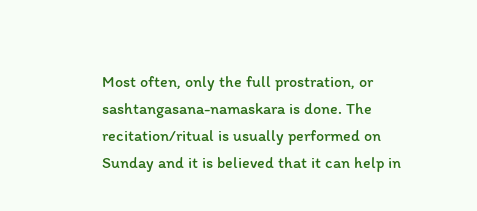Most often, only the full prostration, or sashtangasana-namaskara is done. The recitation/ritual is usually performed on Sunday and it is believed that it can help in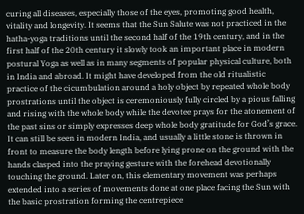curing all diseases, especially those of the eyes, promoting good health, vitality and longevity. It seems that the Sun Salute was not practiced in the hatha-yoga traditions until the second half of the 19th century, and in the first half of the 20th century it slowly took an important place in modern postural Yoga as well as in many segments of popular physical culture, both in India and abroad. It might have developed from the old ritualistic practice of the cicumbulation around a holy object by repeated whole body prostrations until the object is ceremoniously fully circled by a pious falling and rising with the whole body while the devotee prays for the atonement of the past sins or simply expresses deep whole body gratitude for God’s grace. It can still be seen in modern India, and usually a little stone is thrown in front to measure the body length before lying prone on the ground with the hands clasped into the praying gesture with the forehead devotionally touching the ground. Later on, this elementary movement was perhaps extended into a series of movements done at one place facing the Sun with the basic prostration forming the centrepiece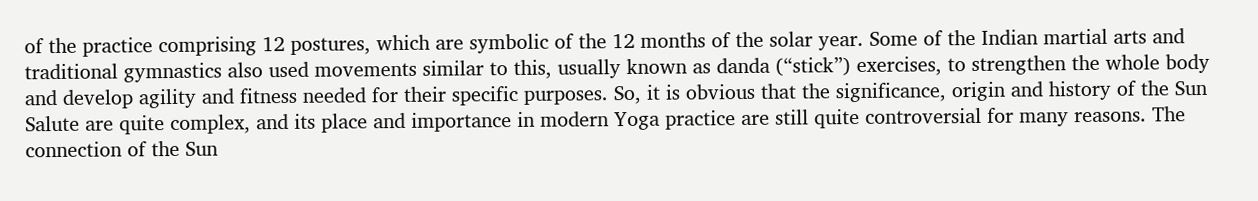of the practice comprising 12 postures, which are symbolic of the 12 months of the solar year. Some of the Indian martial arts and traditional gymnastics also used movements similar to this, usually known as danda (“stick”) exercises, to strengthen the whole body and develop agility and fitness needed for their specific purposes. So, it is obvious that the significance, origin and history of the Sun Salute are quite complex, and its place and importance in modern Yoga practice are still quite controversial for many reasons. The connection of the Sun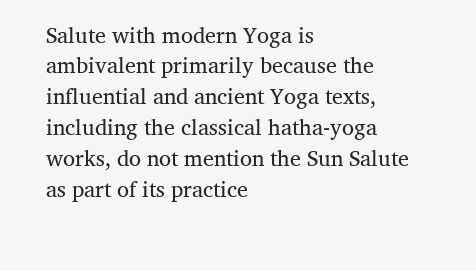Salute with modern Yoga is ambivalent primarily because the influential and ancient Yoga texts, including the classical hatha-yoga works, do not mention the Sun Salute as part of its practice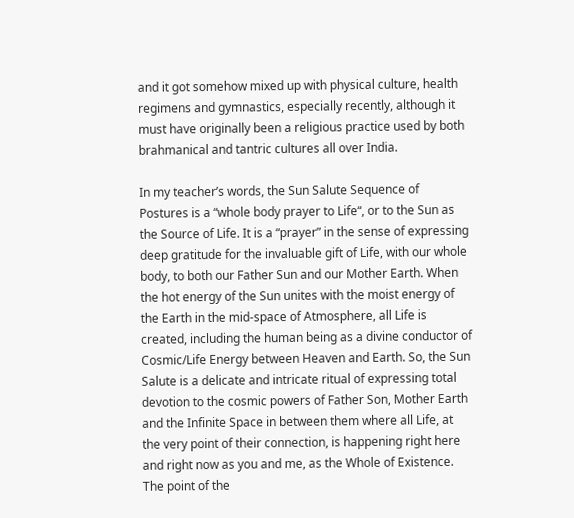and it got somehow mixed up with physical culture, health regimens and gymnastics, especially recently, although it must have originally been a religious practice used by both brahmanical and tantric cultures all over India.

In my teacher’s words, the Sun Salute Sequence of Postures is a “whole body prayer to Life“, or to the Sun as the Source of Life. It is a “prayer” in the sense of expressing deep gratitude for the invaluable gift of Life, with our whole body, to both our Father Sun and our Mother Earth. When the hot energy of the Sun unites with the moist energy of the Earth in the mid-space of Atmosphere, all Life is created, including the human being as a divine conductor of Cosmic/Life Energy between Heaven and Earth. So, the Sun Salute is a delicate and intricate ritual of expressing total devotion to the cosmic powers of Father Son, Mother Earth and the Infinite Space in between them where all Life, at the very point of their connection, is happening right here and right now as you and me, as the Whole of Existence. The point of the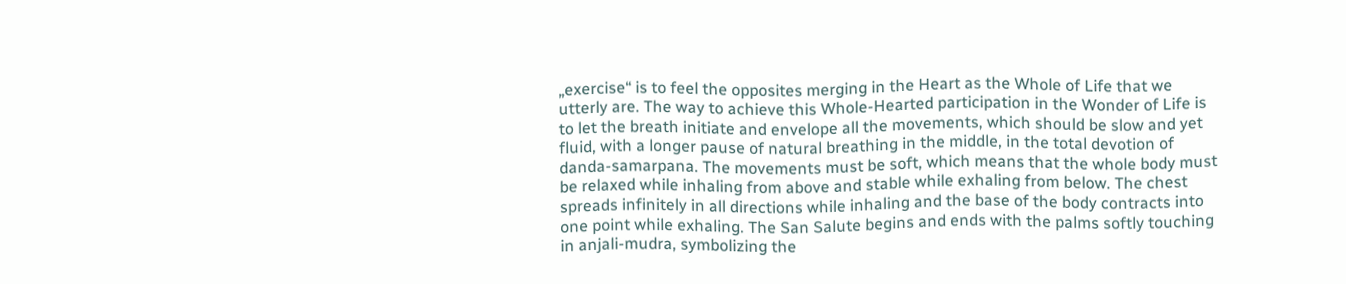„exercise“ is to feel the opposites merging in the Heart as the Whole of Life that we utterly are. The way to achieve this Whole-Hearted participation in the Wonder of Life is to let the breath initiate and envelope all the movements, which should be slow and yet fluid, with a longer pause of natural breathing in the middle, in the total devotion of danda-samarpana. The movements must be soft, which means that the whole body must be relaxed while inhaling from above and stable while exhaling from below. The chest spreads infinitely in all directions while inhaling and the base of the body contracts into one point while exhaling. The San Salute begins and ends with the palms softly touching in anjali-mudra, symbolizing the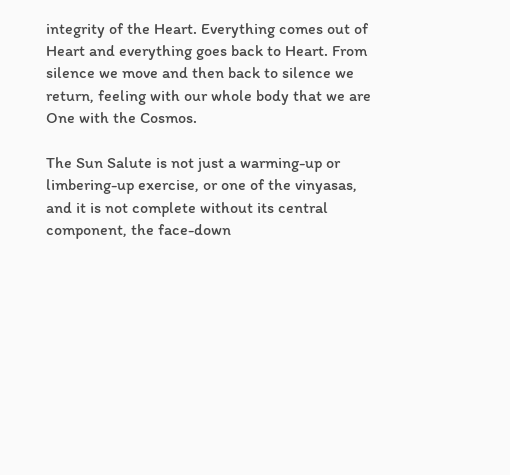integrity of the Heart. Everything comes out of Heart and everything goes back to Heart. From silence we move and then back to silence we return, feeling with our whole body that we are One with the Cosmos.

The Sun Salute is not just a warming-up or limbering-up exercise, or one of the vinyasas, and it is not complete without its central component, the face-down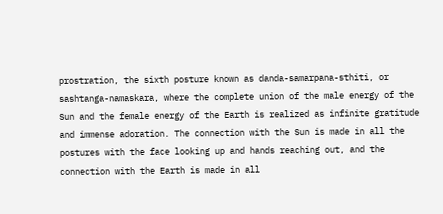prostration, the sixth posture known as danda-samarpana-sthiti, or sashtanga-namaskara, where the complete union of the male energy of the Sun and the female energy of the Earth is realized as infinite gratitude and immense adoration. The connection with the Sun is made in all the postures with the face looking up and hands reaching out, and the connection with the Earth is made in all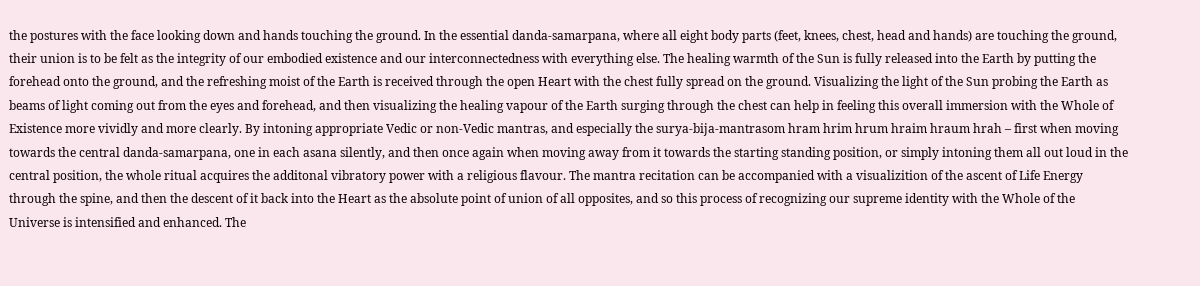the postures with the face looking down and hands touching the ground. In the essential danda-samarpana, where all eight body parts (feet, knees, chest, head and hands) are touching the ground, their union is to be felt as the integrity of our embodied existence and our interconnectedness with everything else. The healing warmth of the Sun is fully released into the Earth by putting the forehead onto the ground, and the refreshing moist of the Earth is received through the open Heart with the chest fully spread on the ground. Visualizing the light of the Sun probing the Earth as beams of light coming out from the eyes and forehead, and then visualizing the healing vapour of the Earth surging through the chest can help in feeling this overall immersion with the Whole of Existence more vividly and more clearly. By intoning appropriate Vedic or non-Vedic mantras, and especially the surya-bija-mantrasom hram hrim hrum hraim hraum hrah – first when moving towards the central danda-samarpana, one in each asana silently, and then once again when moving away from it towards the starting standing position, or simply intoning them all out loud in the central position, the whole ritual acquires the additonal vibratory power with a religious flavour. The mantra recitation can be accompanied with a visualizition of the ascent of Life Energy through the spine, and then the descent of it back into the Heart as the absolute point of union of all opposites, and so this process of recognizing our supreme identity with the Whole of the Universe is intensified and enhanced. The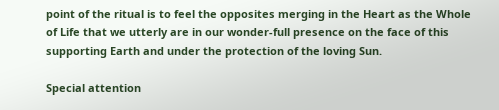point of the ritual is to feel the opposites merging in the Heart as the Whole of Life that we utterly are in our wonder-full presence on the face of this supporting Earth and under the protection of the loving Sun.

Special attention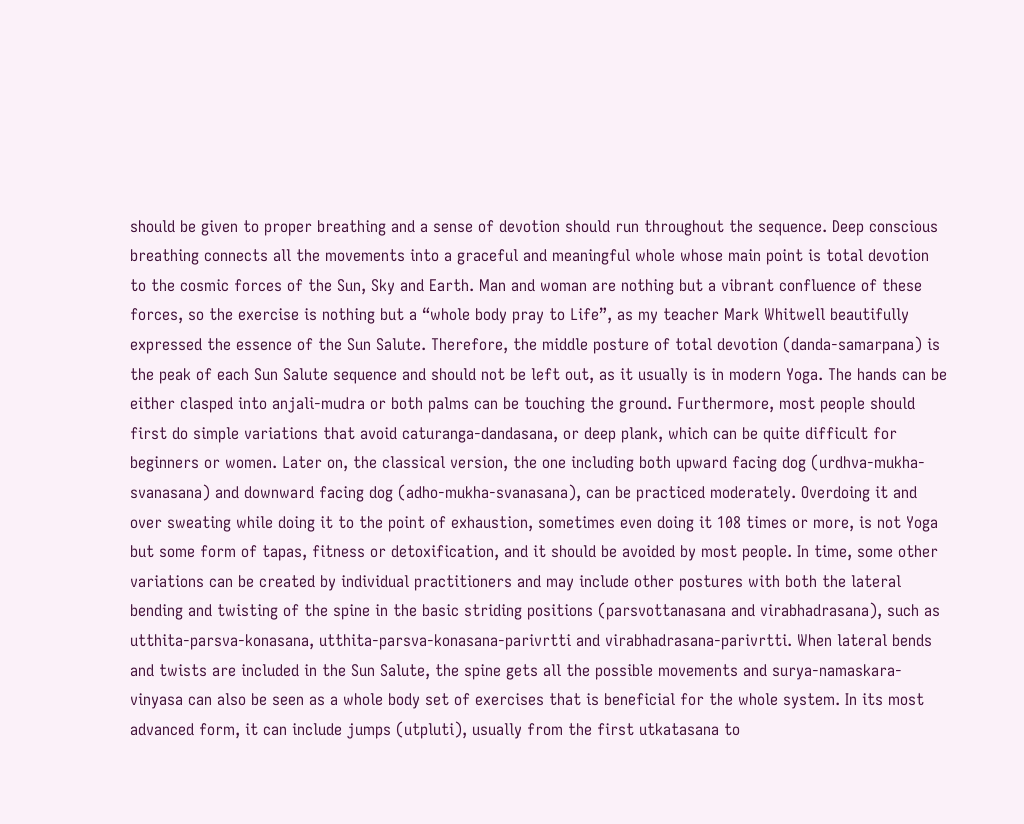should be given to proper breathing and a sense of devotion should run throughout the sequence. Deep conscious breathing connects all the movements into a graceful and meaningful whole whose main point is total devotion to the cosmic forces of the Sun, Sky and Earth. Man and woman are nothing but a vibrant confluence of these forces, so the exercise is nothing but a “whole body pray to Life”, as my teacher Mark Whitwell beautifully expressed the essence of the Sun Salute. Therefore, the middle posture of total devotion (danda-samarpana) is the peak of each Sun Salute sequence and should not be left out, as it usually is in modern Yoga. The hands can be either clasped into anjali-mudra or both palms can be touching the ground. Furthermore, most people should first do simple variations that avoid caturanga-dandasana, or deep plank, which can be quite difficult for beginners or women. Later on, the classical version, the one including both upward facing dog (urdhva-mukha-svanasana) and downward facing dog (adho-mukha-svanasana), can be practiced moderately. Overdoing it and over sweating while doing it to the point of exhaustion, sometimes even doing it 108 times or more, is not Yoga but some form of tapas, fitness or detoxification, and it should be avoided by most people. In time, some other variations can be created by individual practitioners and may include other postures with both the lateral bending and twisting of the spine in the basic striding positions (parsvottanasana and virabhadrasana), such as utthita-parsva-konasana, utthita-parsva-konasana-parivrtti and virabhadrasana-parivrtti. When lateral bends and twists are included in the Sun Salute, the spine gets all the possible movements and surya-namaskara-vinyasa can also be seen as a whole body set of exercises that is beneficial for the whole system. In its most advanced form, it can include jumps (utpluti), usually from the first utkatasana to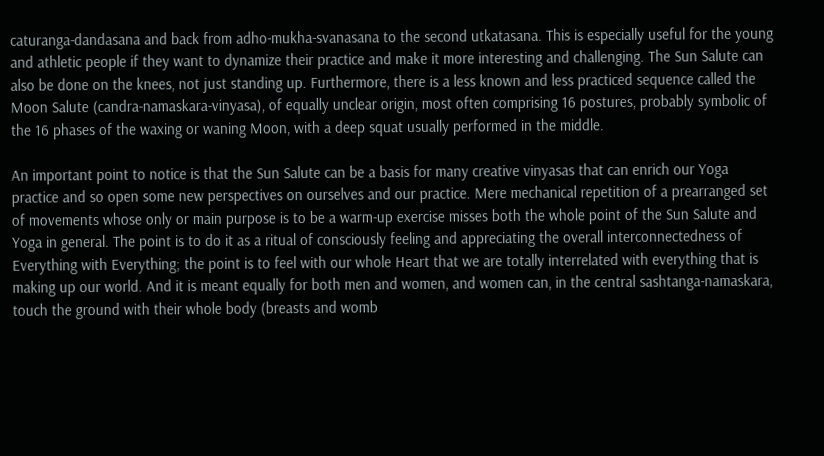caturanga-dandasana and back from adho-mukha-svanasana to the second utkatasana. This is especially useful for the young and athletic people if they want to dynamize their practice and make it more interesting and challenging. The Sun Salute can also be done on the knees, not just standing up. Furthermore, there is a less known and less practiced sequence called the Moon Salute (candra-namaskara-vinyasa), of equally unclear origin, most often comprising 16 postures, probably symbolic of the 16 phases of the waxing or waning Moon, with a deep squat usually performed in the middle.

An important point to notice is that the Sun Salute can be a basis for many creative vinyasas that can enrich our Yoga practice and so open some new perspectives on ourselves and our practice. Mere mechanical repetition of a prearranged set of movements whose only or main purpose is to be a warm-up exercise misses both the whole point of the Sun Salute and Yoga in general. The point is to do it as a ritual of consciously feeling and appreciating the overall interconnectedness of Everything with Everything; the point is to feel with our whole Heart that we are totally interrelated with everything that is making up our world. And it is meant equally for both men and women, and women can, in the central sashtanga-namaskara, touch the ground with their whole body (breasts and womb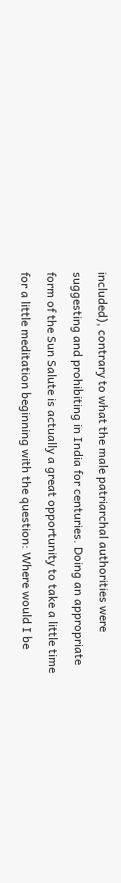included), contrary to what the male patriarchal authorities were suggesting and prohibiting in India for centuries. Doing an appropriate form of the Sun Salute is actually a great opportunity to take a little time for a little meditation beginning with the question: Where would I be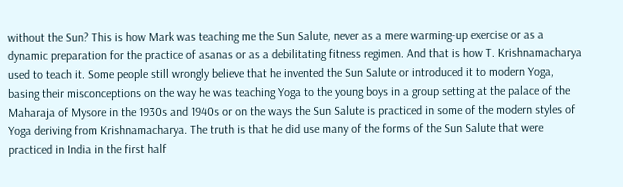without the Sun? This is how Mark was teaching me the Sun Salute, never as a mere warming-up exercise or as a dynamic preparation for the practice of asanas or as a debilitating fitness regimen. And that is how T. Krishnamacharya used to teach it. Some people still wrongly believe that he invented the Sun Salute or introduced it to modern Yoga, basing their misconceptions on the way he was teaching Yoga to the young boys in a group setting at the palace of the Maharaja of Mysore in the 1930s and 1940s or on the ways the Sun Salute is practiced in some of the modern styles of Yoga deriving from Krishnamacharya. The truth is that he did use many of the forms of the Sun Salute that were practiced in India in the first half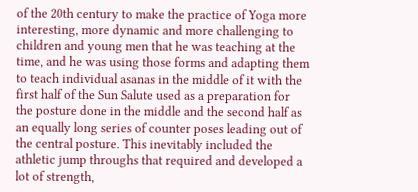of the 20th century to make the practice of Yoga more interesting, more dynamic and more challenging to children and young men that he was teaching at the time, and he was using those forms and adapting them to teach individual asanas in the middle of it with the first half of the Sun Salute used as a preparation for the posture done in the middle and the second half as an equally long series of counter poses leading out of the central posture. This inevitably included the athletic jump throughs that required and developed a lot of strength,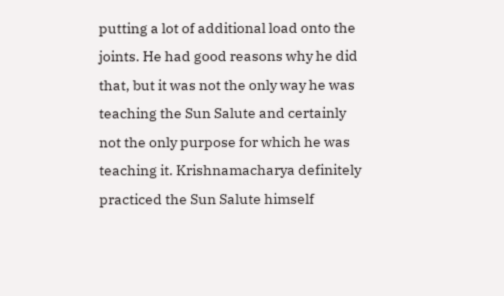putting a lot of additional load onto the joints. He had good reasons why he did that, but it was not the only way he was teaching the Sun Salute and certainly not the only purpose for which he was teaching it. Krishnamacharya definitely practiced the Sun Salute himself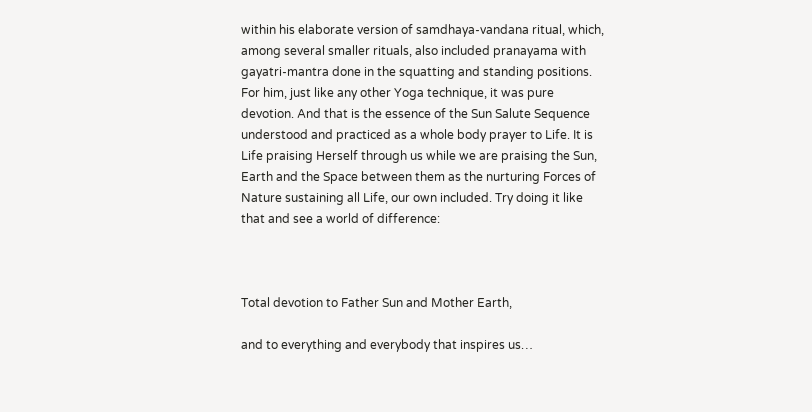within his elaborate version of samdhaya-vandana ritual, which, among several smaller rituals, also included pranayama with gayatri-mantra done in the squatting and standing positions. For him, just like any other Yoga technique, it was pure devotion. And that is the essence of the Sun Salute Sequence understood and practiced as a whole body prayer to Life. It is Life praising Herself through us while we are praising the Sun, Earth and the Space between them as the nurturing Forces of Nature sustaining all Life, our own included. Try doing it like that and see a world of difference:



Total devotion to Father Sun and Mother Earth,

and to everything and everybody that inspires us…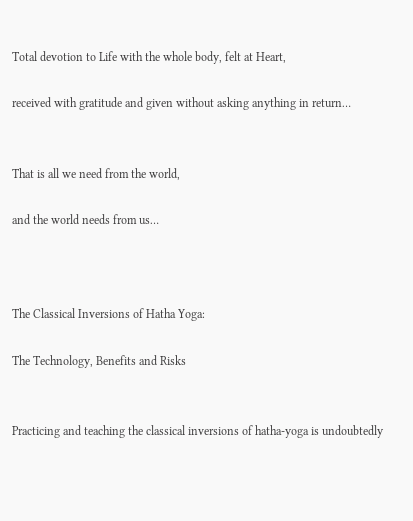Total devotion to Life with the whole body, felt at Heart,

received with gratitude and given without asking anything in return…


That is all we need from the world,

and the world needs from us…



The Classical Inversions of Hatha Yoga:

The Technology, Benefits and Risks


Practicing and teaching the classical inversions of hatha-yoga is undoubtedly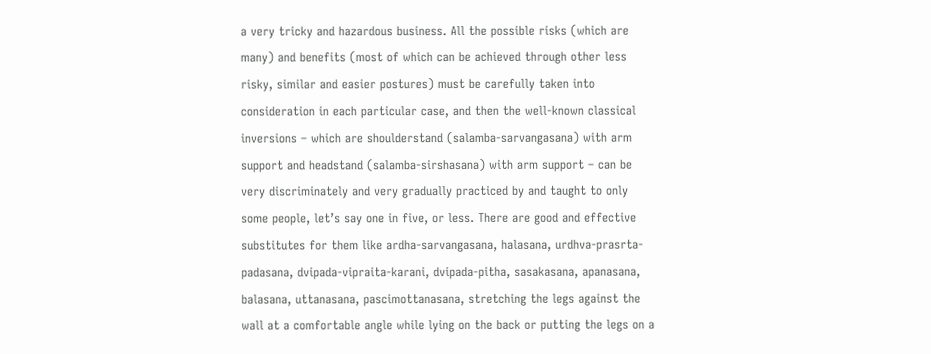a very tricky and hazardous business. All the possible risks (which are many) and benefits (most of which can be achieved through other less risky, similar and easier postures) must be carefully taken into consideration in each particular case, and then the well-known classical inversions – which are shoulderstand (salamba-sarvangasana) with arm support and headstand (salamba-sirshasana) with arm support – can be very discriminately and very gradually practiced by and taught to only some people, let’s say one in five, or less. There are good and effective substitutes for them like ardha-sarvangasana, halasana, urdhva-prasrta-padasana, dvipada-vipraita-karani, dvipada-pitha, sasakasana, apanasana, balasana, uttanasana, pascimottanasana, stretching the legs against the wall at a comfortable angle while lying on the back or putting the legs on a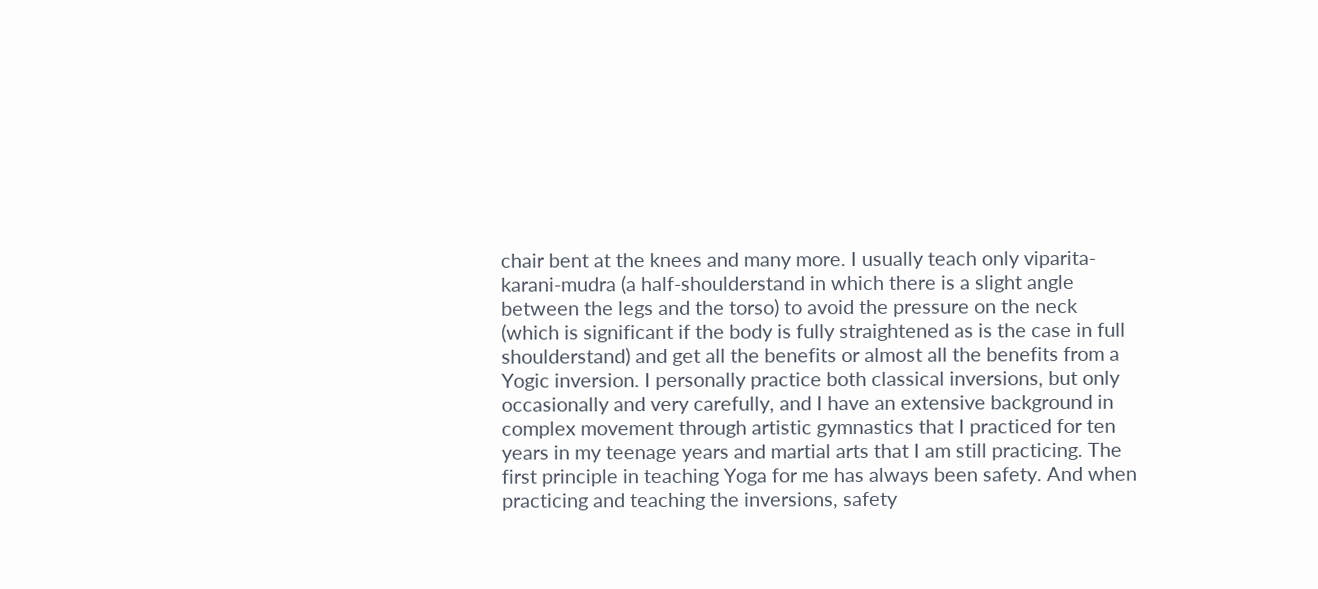chair bent at the knees and many more. I usually teach only viparita-karani-mudra (a half-shoulderstand in which there is a slight angle between the legs and the torso) to avoid the pressure on the neck (which is significant if the body is fully straightened as is the case in full shoulderstand) and get all the benefits or almost all the benefits from a Yogic inversion. I personally practice both classical inversions, but only occasionally and very carefully, and I have an extensive background in complex movement through artistic gymnastics that I practiced for ten years in my teenage years and martial arts that I am still practicing. The first principle in teaching Yoga for me has always been safety. And when practicing and teaching the inversions, safety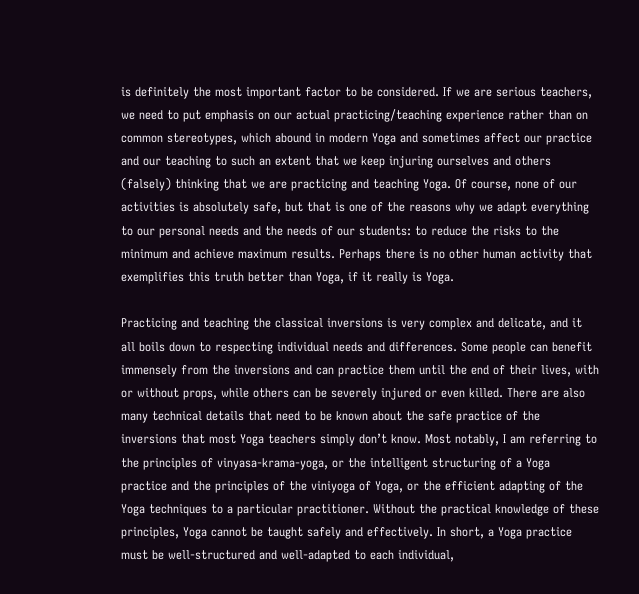is definitely the most important factor to be considered. If we are serious teachers, we need to put emphasis on our actual practicing/teaching experience rather than on common stereotypes, which abound in modern Yoga and sometimes affect our practice and our teaching to such an extent that we keep injuring ourselves and others (falsely) thinking that we are practicing and teaching Yoga. Of course, none of our activities is absolutely safe, but that is one of the reasons why we adapt everything to our personal needs and the needs of our students: to reduce the risks to the minimum and achieve maximum results. Perhaps there is no other human activity that exemplifies this truth better than Yoga, if it really is Yoga.

Practicing and teaching the classical inversions is very complex and delicate, and it all boils down to respecting individual needs and differences. Some people can benefit immensely from the inversions and can practice them until the end of their lives, with or without props, while others can be severely injured or even killed. There are also many technical details that need to be known about the safe practice of the inversions that most Yoga teachers simply don’t know. Most notably, I am referring to the principles of vinyasa-krama-yoga, or the intelligent structuring of a Yoga practice and the principles of the viniyoga of Yoga, or the efficient adapting of the Yoga techniques to a particular practitioner. Without the practical knowledge of these principles, Yoga cannot be taught safely and effectively. In short, a Yoga practice must be well-structured and well-adapted to each individual,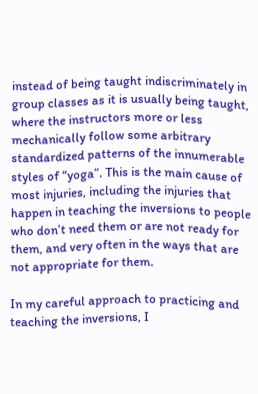instead of being taught indiscriminately in group classes as it is usually being taught, where the instructors more or less mechanically follow some arbitrary standardized patterns of the innumerable styles of “yoga”. This is the main cause of most injuries, including the injuries that happen in teaching the inversions to people who don’t need them or are not ready for them, and very often in the ways that are not appropriate for them.

In my careful approach to practicing and teaching the inversions, I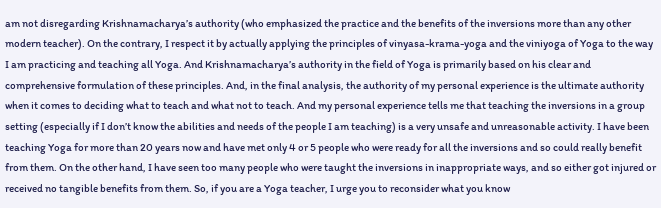am not disregarding Krishnamacharya’s authority (who emphasized the practice and the benefits of the inversions more than any other modern teacher). On the contrary, I respect it by actually applying the principles of vinyasa-krama-yoga and the viniyoga of Yoga to the way I am practicing and teaching all Yoga. And Krishnamacharya’s authority in the field of Yoga is primarily based on his clear and comprehensive formulation of these principles. And, in the final analysis, the authority of my personal experience is the ultimate authority when it comes to deciding what to teach and what not to teach. And my personal experience tells me that teaching the inversions in a group setting (especially if I don’t know the abilities and needs of the people I am teaching) is a very unsafe and unreasonable activity. I have been teaching Yoga for more than 20 years now and have met only 4 or 5 people who were ready for all the inversions and so could really benefit from them. On the other hand, I have seen too many people who were taught the inversions in inappropriate ways, and so either got injured or received no tangible benefits from them. So, if you are a Yoga teacher, I urge you to reconsider what you know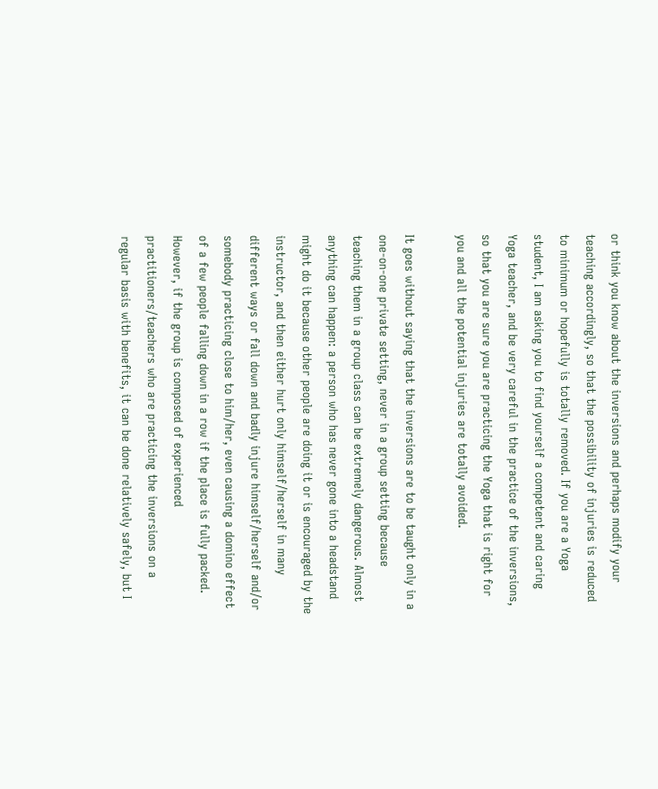or think you know about the inversions and perhaps modify your teaching accordingly, so that the possibility of injuries is reduced to minimum or hopefully is totally removed. If you are a Yoga student, I am asking you to find yourself a competent and caring Yoga teacher, and be very careful in the practice of the inversions, so that you are sure you are practicing the Yoga that is right for you and all the potential injuries are totally avoided.

It goes without saying that the inversions are to be taught only in a one-on-one private setting, never in a group setting because teaching them in a group class can be extremely dangerous. Almost anything can happen: a person who has never gone into a headstand might do it because other people are doing it or is encouraged by the instructor, and then either hurt only himself/herself in many different ways or fall down and badly injure himself/herself and/or somebody practicing close to him/her, even causing a domino effect of a few people falling down in a row if the place is fully packed. However, if the group is composed of experienced practitioners/teachers who are practicing the inversions on a regular basis with benefits, it can be done relatively safely, but I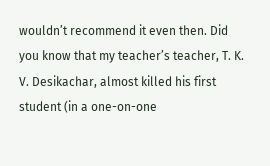wouldn’t recommend it even then. Did you know that my teacher’s teacher, T. K. V. Desikachar, almost killed his first student (in a one-on-one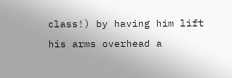class!) by having him lift his arms overhead a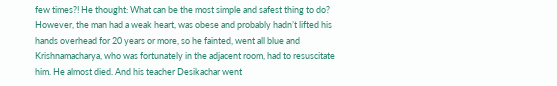few times?! He thought: What can be the most simple and safest thing to do? However, the man had a weak heart, was obese and probably hadn’t lifted his hands overhead for 20 years or more, so he fainted, went all blue and Krishnamacharya, who was fortunately in the adjacent room, had to resuscitate him. He almost died. And his teacher Desikachar went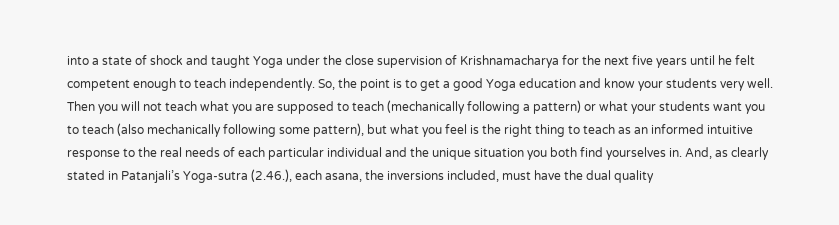into a state of shock and taught Yoga under the close supervision of Krishnamacharya for the next five years until he felt competent enough to teach independently. So, the point is to get a good Yoga education and know your students very well. Then you will not teach what you are supposed to teach (mechanically following a pattern) or what your students want you to teach (also mechanically following some pattern), but what you feel is the right thing to teach as an informed intuitive response to the real needs of each particular individual and the unique situation you both find yourselves in. And, as clearly stated in Patanjali’s Yoga-sutra (2.46.), each asana, the inversions included, must have the dual quality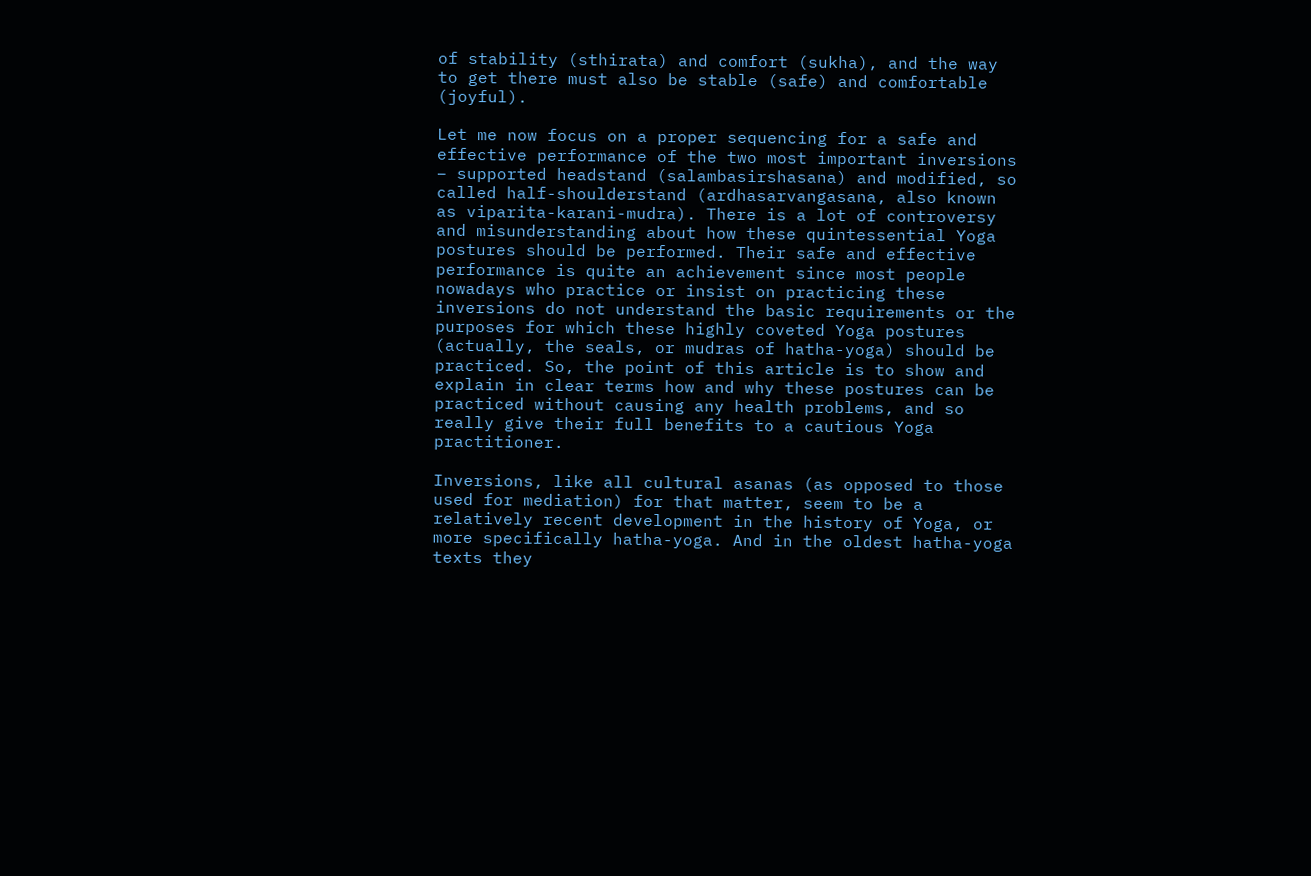of stability (sthirata) and comfort (sukha), and the way to get there must also be stable (safe) and comfortable (joyful).

Let me now focus on a proper sequencing for a safe and effective performance of the two most important inversions – supported headstand (salambasirshasana) and modified, so called half-shoulderstand (ardhasarvangasana, also known as viparita-karani-mudra). There is a lot of controversy and misunderstanding about how these quintessential Yoga postures should be performed. Their safe and effective performance is quite an achievement since most people nowadays who practice or insist on practicing these inversions do not understand the basic requirements or the purposes for which these highly coveted Yoga postures (actually, the seals, or mudras of hatha-yoga) should be practiced. So, the point of this article is to show and explain in clear terms how and why these postures can be practiced without causing any health problems, and so really give their full benefits to a cautious Yoga practitioner.

Inversions, like all cultural asanas (as opposed to those used for mediation) for that matter, seem to be a relatively recent development in the history of Yoga, or more specifically hatha-yoga. And in the oldest hatha-yoga texts they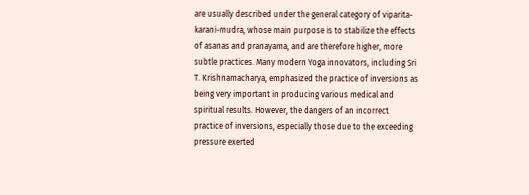are usually described under the general category of viparita-karani-mudra, whose main purpose is to stabilize the effects of asanas and pranayama, and are therefore higher, more subtle practices. Many modern Yoga innovators, including Sri T. Krishnamacharya, emphasized the practice of inversions as being very important in producing various medical and spiritual results. However, the dangers of an incorrect practice of inversions, especially those due to the exceeding pressure exerted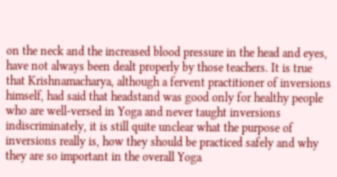on the neck and the increased blood pressure in the head and eyes, have not always been dealt properly by those teachers. It is true that Krishnamacharya, although a fervent practitioner of inversions himself, had said that headstand was good only for healthy people who are well-versed in Yoga and never taught inversions indiscriminately, it is still quite unclear what the purpose of inversions really is, how they should be practiced safely and why they are so important in the overall Yoga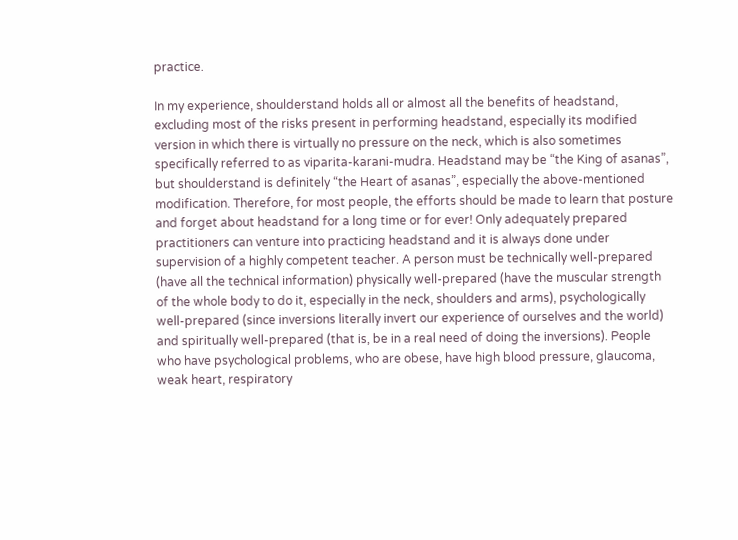practice.

In my experience, shoulderstand holds all or almost all the benefits of headstand, excluding most of the risks present in performing headstand, especially its modified version in which there is virtually no pressure on the neck, which is also sometimes specifically referred to as viparita-karani-mudra. Headstand may be “the King of asanas”, but shoulderstand is definitely “the Heart of asanas”, especially the above-mentioned modification. Therefore, for most people, the efforts should be made to learn that posture and forget about headstand for a long time or for ever! Only adequately prepared practitioners can venture into practicing headstand and it is always done under supervision of a highly competent teacher. A person must be technically well-prepared (have all the technical information) physically well-prepared (have the muscular strength of the whole body to do it, especially in the neck, shoulders and arms), psychologically well-prepared (since inversions literally invert our experience of ourselves and the world) and spiritually well-prepared (that is, be in a real need of doing the inversions). People who have psychological problems, who are obese, have high blood pressure, glaucoma, weak heart, respiratory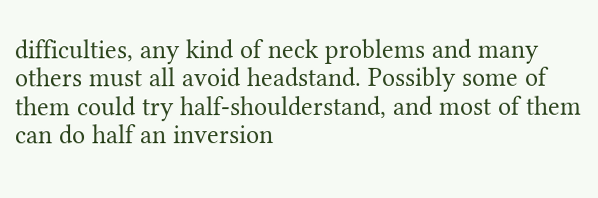difficulties, any kind of neck problems and many others must all avoid headstand. Possibly some of them could try half-shoulderstand, and most of them can do half an inversion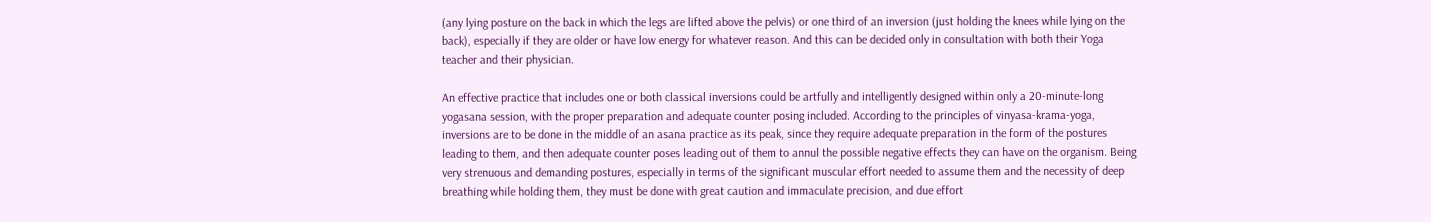(any lying posture on the back in which the legs are lifted above the pelvis) or one third of an inversion (just holding the knees while lying on the back), especially if they are older or have low energy for whatever reason. And this can be decided only in consultation with both their Yoga teacher and their physician.

An effective practice that includes one or both classical inversions could be artfully and intelligently designed within only a 20-minute-long yogasana session, with the proper preparation and adequate counter posing included. According to the principles of vinyasa-krama-yoga, inversions are to be done in the middle of an asana practice as its peak, since they require adequate preparation in the form of the postures leading to them, and then adequate counter poses leading out of them to annul the possible negative effects they can have on the organism. Being very strenuous and demanding postures, especially in terms of the significant muscular effort needed to assume them and the necessity of deep breathing while holding them, they must be done with great caution and immaculate precision, and due effort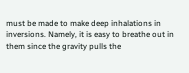must be made to make deep inhalations in inversions. Namely, it is easy to breathe out in them since the gravity pulls the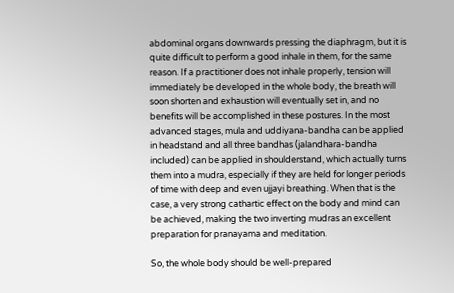abdominal organs downwards pressing the diaphragm, but it is quite difficult to perform a good inhale in them, for the same reason. If a practitioner does not inhale properly, tension will immediately be developed in the whole body, the breath will soon shorten and exhaustion will eventually set in, and no benefits will be accomplished in these postures. In the most advanced stages, mula and uddiyana-bandha can be applied in headstand and all three bandhas (jalandhara-bandha included) can be applied in shoulderstand, which actually turns them into a mudra, especially if they are held for longer periods of time with deep and even ujjayi breathing. When that is the case, a very strong cathartic effect on the body and mind can be achieved, making the two inverting mudras an excellent preparation for pranayama and meditation.

So, the whole body should be well-prepared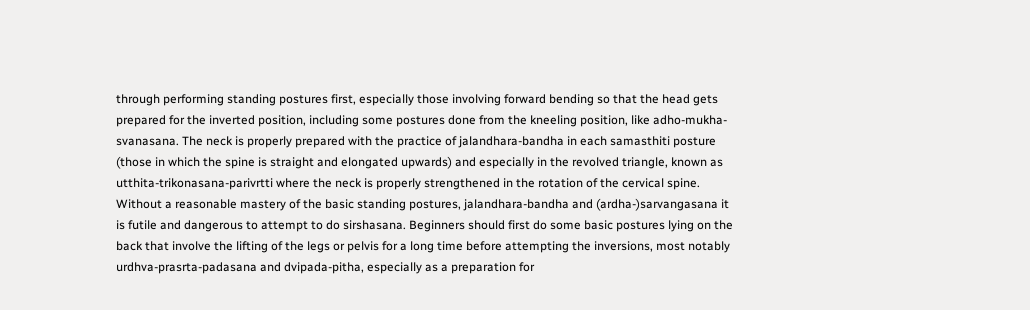through performing standing postures first, especially those involving forward bending so that the head gets prepared for the inverted position, including some postures done from the kneeling position, like adho-mukha-svanasana. The neck is properly prepared with the practice of jalandhara-bandha in each samasthiti posture (those in which the spine is straight and elongated upwards) and especially in the revolved triangle, known as utthita-trikonasana-parivrtti where the neck is properly strengthened in the rotation of the cervical spine. Without a reasonable mastery of the basic standing postures, jalandhara-bandha and (ardha-)sarvangasana it is futile and dangerous to attempt to do sirshasana. Beginners should first do some basic postures lying on the back that involve the lifting of the legs or pelvis for a long time before attempting the inversions, most notably urdhva-prasrta-padasana and dvipada-pitha, especially as a preparation for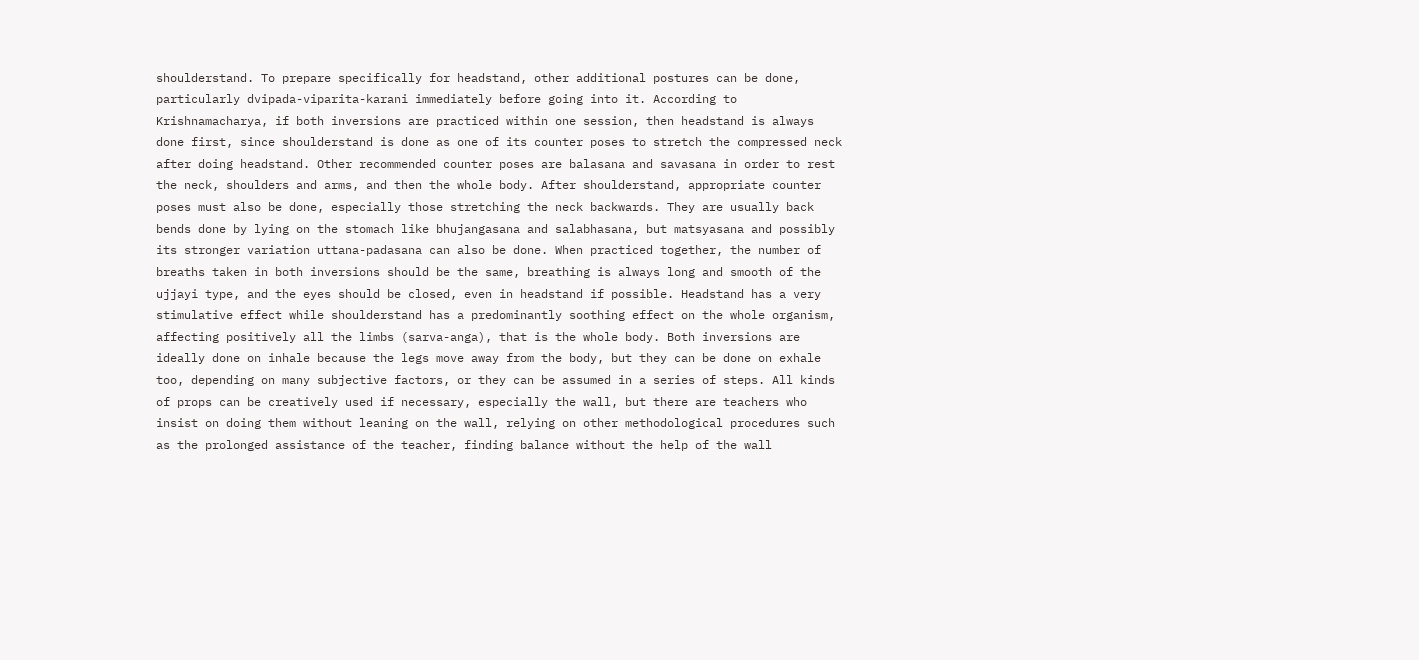shoulderstand. To prepare specifically for headstand, other additional postures can be done, particularly dvipada-viparita-karani immediately before going into it. According to Krishnamacharya, if both inversions are practiced within one session, then headstand is always done first, since shoulderstand is done as one of its counter poses to stretch the compressed neck after doing headstand. Other recommended counter poses are balasana and savasana in order to rest the neck, shoulders and arms, and then the whole body. After shoulderstand, appropriate counter poses must also be done, especially those stretching the neck backwards. They are usually back bends done by lying on the stomach like bhujangasana and salabhasana, but matsyasana and possibly its stronger variation uttana-padasana can also be done. When practiced together, the number of breaths taken in both inversions should be the same, breathing is always long and smooth of the ujjayi type, and the eyes should be closed, even in headstand if possible. Headstand has a very stimulative effect while shoulderstand has a predominantly soothing effect on the whole organism, affecting positively all the limbs (sarva-anga), that is the whole body. Both inversions are ideally done on inhale because the legs move away from the body, but they can be done on exhale too, depending on many subjective factors, or they can be assumed in a series of steps. All kinds of props can be creatively used if necessary, especially the wall, but there are teachers who insist on doing them without leaning on the wall, relying on other methodological procedures such as the prolonged assistance of the teacher, finding balance without the help of the wall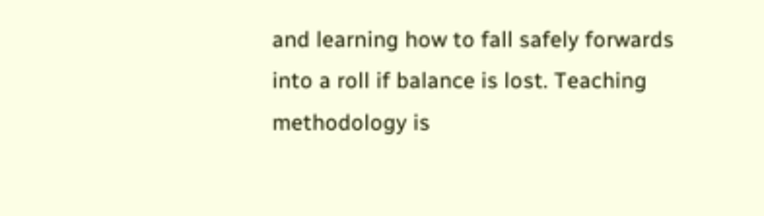and learning how to fall safely forwards into a roll if balance is lost. Teaching methodology is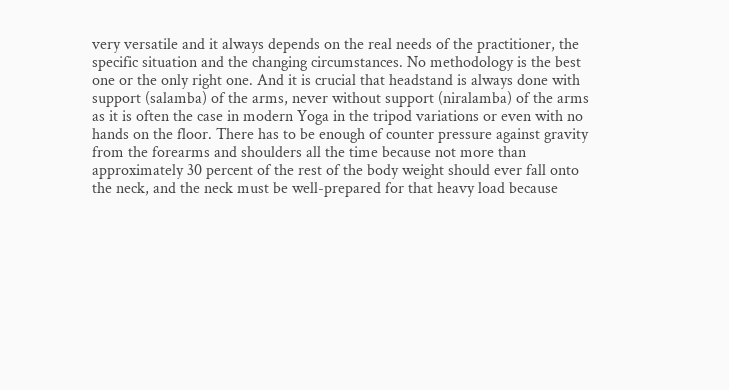very versatile and it always depends on the real needs of the practitioner, the specific situation and the changing circumstances. No methodology is the best one or the only right one. And it is crucial that headstand is always done with support (salamba) of the arms, never without support (niralamba) of the arms as it is often the case in modern Yoga in the tripod variations or even with no hands on the floor. There has to be enough of counter pressure against gravity from the forearms and shoulders all the time because not more than approximately 30 percent of the rest of the body weight should ever fall onto the neck, and the neck must be well-prepared for that heavy load because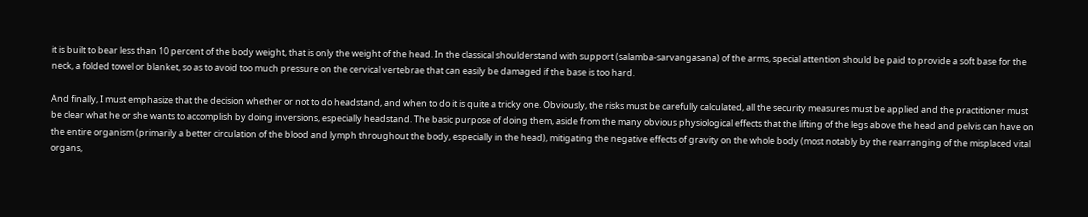it is built to bear less than 10 percent of the body weight, that is only the weight of the head. In the classical shoulderstand with support (salamba-sarvangasana) of the arms, special attention should be paid to provide a soft base for the neck, a folded towel or blanket, so as to avoid too much pressure on the cervical vertebrae that can easily be damaged if the base is too hard.

And finally, I must emphasize that the decision whether or not to do headstand, and when to do it is quite a tricky one. Obviously, the risks must be carefully calculated, all the security measures must be applied and the practitioner must be clear what he or she wants to accomplish by doing inversions, especially headstand. The basic purpose of doing them, aside from the many obvious physiological effects that the lifting of the legs above the head and pelvis can have on the entire organism (primarily a better circulation of the blood and lymph throughout the body, especially in the head), mitigating the negative effects of gravity on the whole body (most notably by the rearranging of the misplaced vital organs,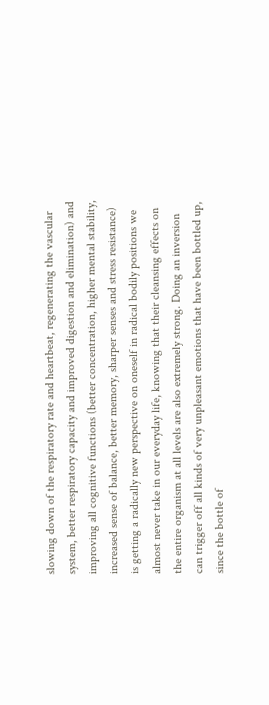slowing down of the respiratory rate and heartbeat, regenerating the vascular system, better respiratory capacity and improved digestion and elimination) and improving all cognitive functions (better concentration, higher mental stability, increased sense of balance, better memory, sharper senses and stress resistance) is getting a radically new perspective on oneself in radical bodily positions we almost never take in our everyday life, knowing that their cleansing effects on the entire organism at all levels are also extremely strong. Doing an inversion can trigger off all kinds of very unpleasant emotions that have been bottled up, since the bottle of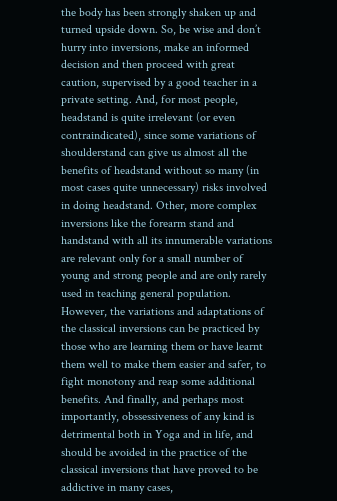the body has been strongly shaken up and turned upside down. So, be wise and don’t hurry into inversions, make an informed decision and then proceed with great caution, supervised by a good teacher in a private setting. And, for most people, headstand is quite irrelevant (or even contraindicated), since some variations of shoulderstand can give us almost all the benefits of headstand without so many (in most cases quite unnecessary) risks involved in doing headstand. Other, more complex inversions like the forearm stand and handstand with all its innumerable variations are relevant only for a small number of young and strong people and are only rarely used in teaching general population. However, the variations and adaptations of the classical inversions can be practiced by those who are learning them or have learnt them well to make them easier and safer, to fight monotony and reap some additional benefits. And finally, and perhaps most importantly, obssessiveness of any kind is detrimental both in Yoga and in life, and should be avoided in the practice of the classical inversions that have proved to be addictive in many cases,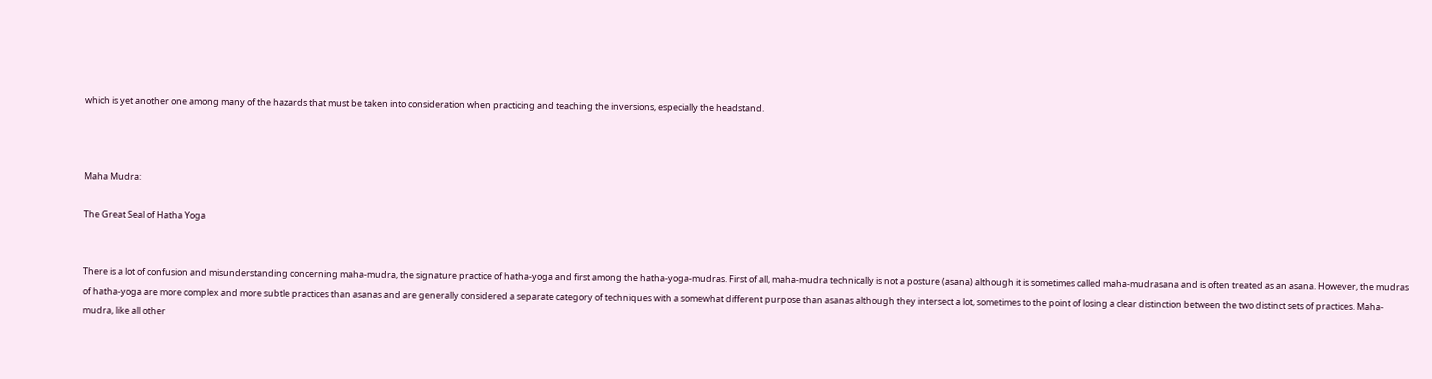which is yet another one among many of the hazards that must be taken into consideration when practicing and teaching the inversions, especially the headstand.



Maha Mudra:

The Great Seal of Hatha Yoga


There is a lot of confusion and misunderstanding concerning maha-mudra, the signature practice of hatha-yoga and first among the hatha-yoga-mudras. First of all, maha-mudra technically is not a posture (asana) although it is sometimes called maha-mudrasana and is often treated as an asana. However, the mudras of hatha-yoga are more complex and more subtle practices than asanas and are generally considered a separate category of techniques with a somewhat different purpose than asanas although they intersect a lot, sometimes to the point of losing a clear distinction between the two distinct sets of practices. Maha-mudra, like all other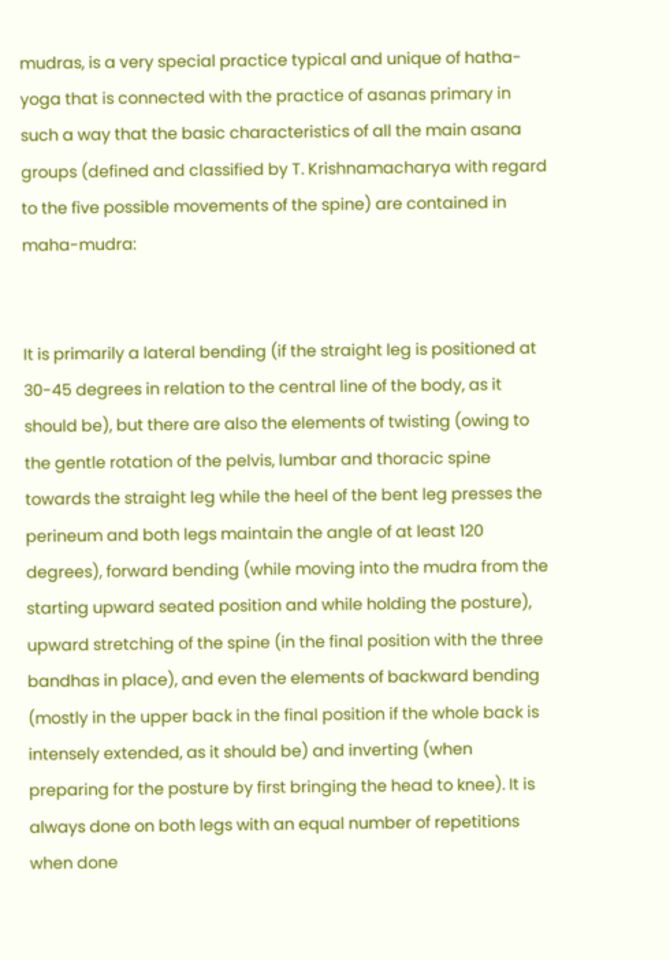mudras, is a very special practice typical and unique of hatha-yoga that is connected with the practice of asanas primary in such a way that the basic characteristics of all the main asana groups (defined and classified by T. Krishnamacharya with regard to the five possible movements of the spine) are contained in maha-mudra:


It is primarily a lateral bending (if the straight leg is positioned at 30-45 degrees in relation to the central line of the body, as it should be), but there are also the elements of twisting (owing to the gentle rotation of the pelvis, lumbar and thoracic spine towards the straight leg while the heel of the bent leg presses the perineum and both legs maintain the angle of at least 120 degrees), forward bending (while moving into the mudra from the starting upward seated position and while holding the posture), upward stretching of the spine (in the final position with the three bandhas in place), and even the elements of backward bending (mostly in the upper back in the final position if the whole back is intensely extended, as it should be) and inverting (when preparing for the posture by first bringing the head to knee). It is always done on both legs with an equal number of repetitions when done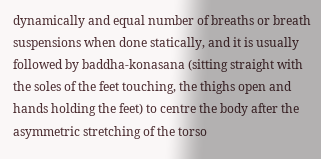dynamically and equal number of breaths or breath suspensions when done statically, and it is usually followed by baddha-konasana (sitting straight with the soles of the feet touching, the thighs open and hands holding the feet) to centre the body after the asymmetric stretching of the torso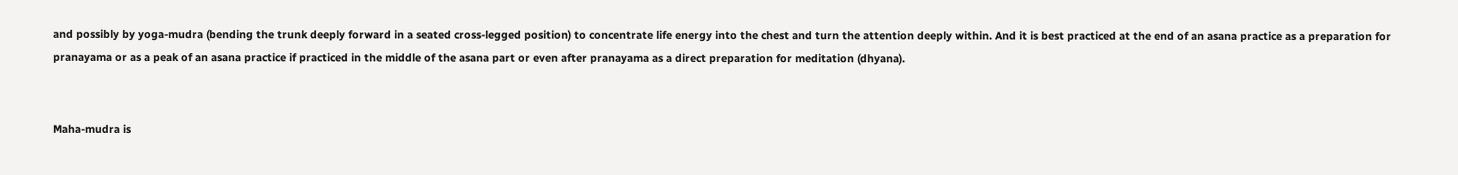and possibly by yoga-mudra (bending the trunk deeply forward in a seated cross-legged position) to concentrate life energy into the chest and turn the attention deeply within. And it is best practiced at the end of an asana practice as a preparation for pranayama or as a peak of an asana practice if practiced in the middle of the asana part or even after pranayama as a direct preparation for meditation (dhyana).


Maha-mudra is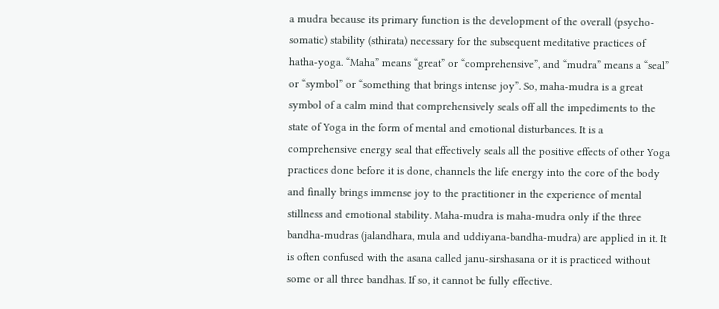a mudra because its primary function is the development of the overall (psycho-somatic) stability (sthirata) necessary for the subsequent meditative practices of hatha-yoga. “Maha” means “great” or “comprehensive”, and “mudra” means a “seal” or “symbol” or “something that brings intense joy”. So, maha-mudra is a great symbol of a calm mind that comprehensively seals off all the impediments to the state of Yoga in the form of mental and emotional disturbances. It is a comprehensive energy seal that effectively seals all the positive effects of other Yoga practices done before it is done, channels the life energy into the core of the body and finally brings immense joy to the practitioner in the experience of mental stillness and emotional stability. Maha-mudra is maha-mudra only if the three bandha-mudras (jalandhara, mula and uddiyana-bandha-mudra) are applied in it. It is often confused with the asana called janu-sirshasana or it is practiced without some or all three bandhas. If so, it cannot be fully effective.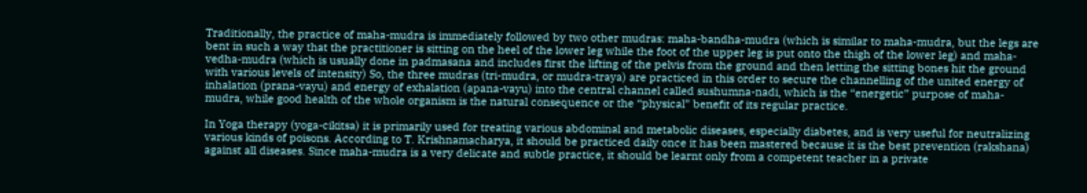Traditionally, the practice of maha-mudra is immediately followed by two other mudras: maha-bandha-mudra (which is similar to maha-mudra, but the legs are bent in such a way that the practitioner is sitting on the heel of the lower leg while the foot of the upper leg is put onto the thigh of the lower leg) and maha-vedha-mudra (which is usually done in padmasana and includes first the lifting of the pelvis from the ground and then letting the sitting bones hit the ground with various levels of intensity) So, the three mudras (tri-mudra, or mudra-traya) are practiced in this order to secure the channelling of the united energy of inhalation (prana-vayu) and energy of exhalation (apana-vayu) into the central channel called sushumna-nadi, which is the “energetic” purpose of maha-mudra, while good health of the whole organism is the natural consequence or the “physical” benefit of its regular practice.

In Yoga therapy (yoga-cikitsa) it is primarily used for treating various abdominal and metabolic diseases, especially diabetes, and is very useful for neutralizing various kinds of poisons. According to T. Krishnamacharya, it should be practiced daily once it has been mastered because it is the best prevention (rakshana) against all diseases. Since maha-mudra is a very delicate and subtle practice, it should be learnt only from a competent teacher in a private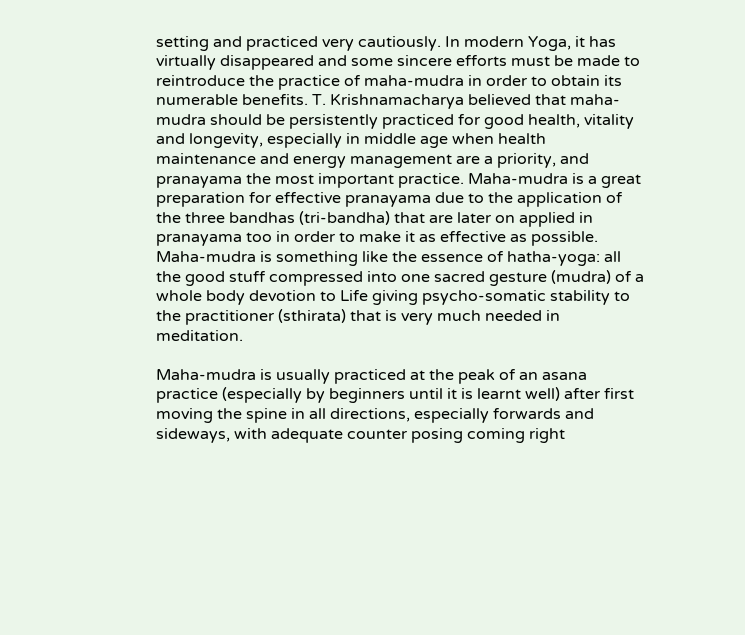setting and practiced very cautiously. In modern Yoga, it has virtually disappeared and some sincere efforts must be made to reintroduce the practice of maha-mudra in order to obtain its numerable benefits. T. Krishnamacharya believed that maha-mudra should be persistently practiced for good health, vitality and longevity, especially in middle age when health maintenance and energy management are a priority, and pranayama the most important practice. Maha-mudra is a great preparation for effective pranayama due to the application of the three bandhas (tri-bandha) that are later on applied in pranayama too in order to make it as effective as possible. Maha-mudra is something like the essence of hatha-yoga: all the good stuff compressed into one sacred gesture (mudra) of a whole body devotion to Life giving psycho-somatic stability to the practitioner (sthirata) that is very much needed in meditation.

Maha-mudra is usually practiced at the peak of an asana practice (especially by beginners until it is learnt well) after first moving the spine in all directions, especially forwards and sideways, with adequate counter posing coming right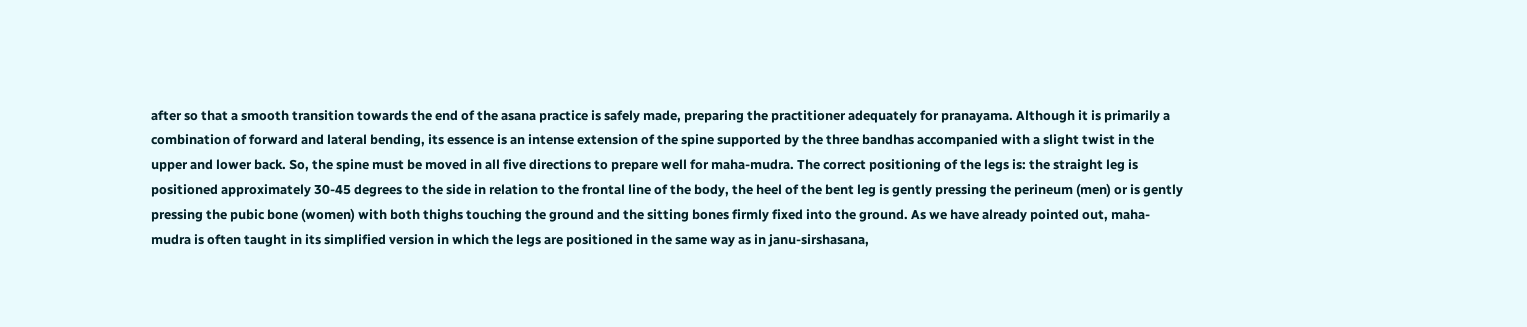after so that a smooth transition towards the end of the asana practice is safely made, preparing the practitioner adequately for pranayama. Although it is primarily a combination of forward and lateral bending, its essence is an intense extension of the spine supported by the three bandhas accompanied with a slight twist in the upper and lower back. So, the spine must be moved in all five directions to prepare well for maha-mudra. The correct positioning of the legs is: the straight leg is positioned approximately 30-45 degrees to the side in relation to the frontal line of the body, the heel of the bent leg is gently pressing the perineum (men) or is gently pressing the pubic bone (women) with both thighs touching the ground and the sitting bones firmly fixed into the ground. As we have already pointed out, maha-mudra is often taught in its simplified version in which the legs are positioned in the same way as in janu-sirshasana,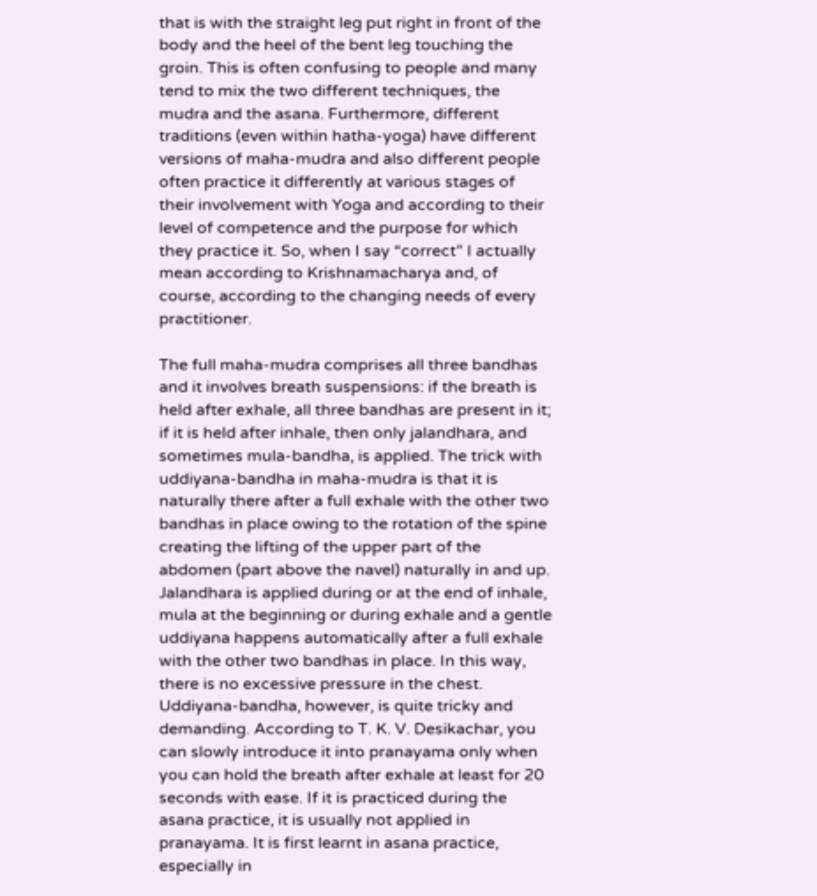that is with the straight leg put right in front of the body and the heel of the bent leg touching the groin. This is often confusing to people and many tend to mix the two different techniques, the mudra and the asana. Furthermore, different traditions (even within hatha-yoga) have different versions of maha-mudra and also different people often practice it differently at various stages of their involvement with Yoga and according to their level of competence and the purpose for which they practice it. So, when I say “correct” I actually mean according to Krishnamacharya and, of course, according to the changing needs of every practitioner.

The full maha-mudra comprises all three bandhas and it involves breath suspensions: if the breath is held after exhale, all three bandhas are present in it; if it is held after inhale, then only jalandhara, and sometimes mula-bandha, is applied. The trick with uddiyana-bandha in maha-mudra is that it is naturally there after a full exhale with the other two bandhas in place owing to the rotation of the spine creating the lifting of the upper part of the abdomen (part above the navel) naturally in and up. Jalandhara is applied during or at the end of inhale, mula at the beginning or during exhale and a gentle uddiyana happens automatically after a full exhale with the other two bandhas in place. In this way, there is no excessive pressure in the chest. Uddiyana-bandha, however, is quite tricky and demanding. According to T. K. V. Desikachar, you can slowly introduce it into pranayama only when you can hold the breath after exhale at least for 20 seconds with ease. If it is practiced during the asana practice, it is usually not applied in pranayama. It is first learnt in asana practice, especially in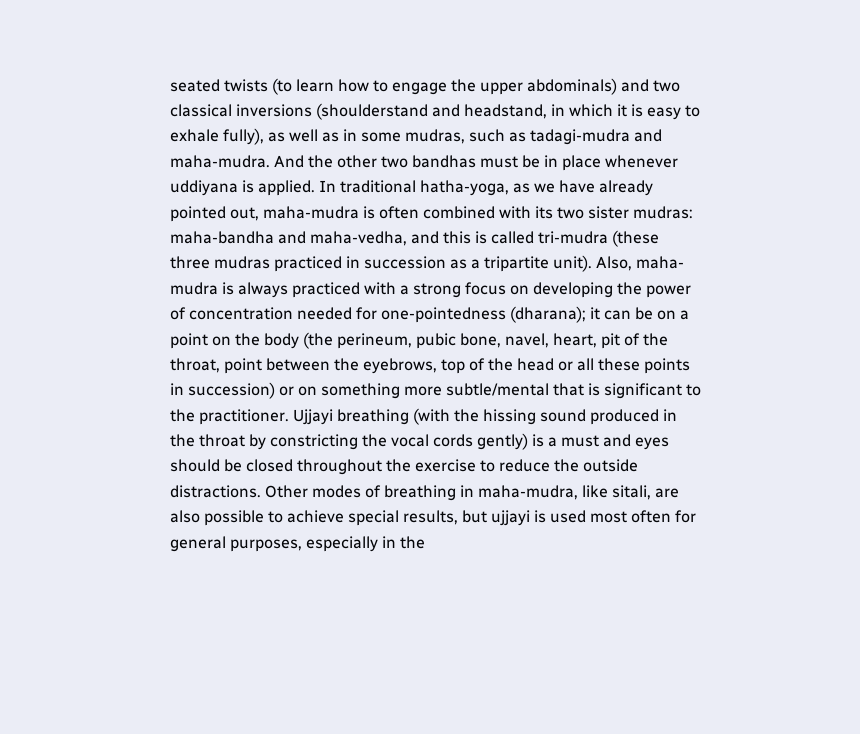seated twists (to learn how to engage the upper abdominals) and two classical inversions (shoulderstand and headstand, in which it is easy to exhale fully), as well as in some mudras, such as tadagi-mudra and maha-mudra. And the other two bandhas must be in place whenever uddiyana is applied. In traditional hatha-yoga, as we have already pointed out, maha-mudra is often combined with its two sister mudras: maha-bandha and maha-vedha, and this is called tri-mudra (these three mudras practiced in succession as a tripartite unit). Also, maha-mudra is always practiced with a strong focus on developing the power of concentration needed for one-pointedness (dharana); it can be on a point on the body (the perineum, pubic bone, navel, heart, pit of the throat, point between the eyebrows, top of the head or all these points in succession) or on something more subtle/mental that is significant to the practitioner. Ujjayi breathing (with the hissing sound produced in the throat by constricting the vocal cords gently) is a must and eyes should be closed throughout the exercise to reduce the outside distractions. Other modes of breathing in maha-mudra, like sitali, are also possible to achieve special results, but ujjayi is used most often for general purposes, especially in the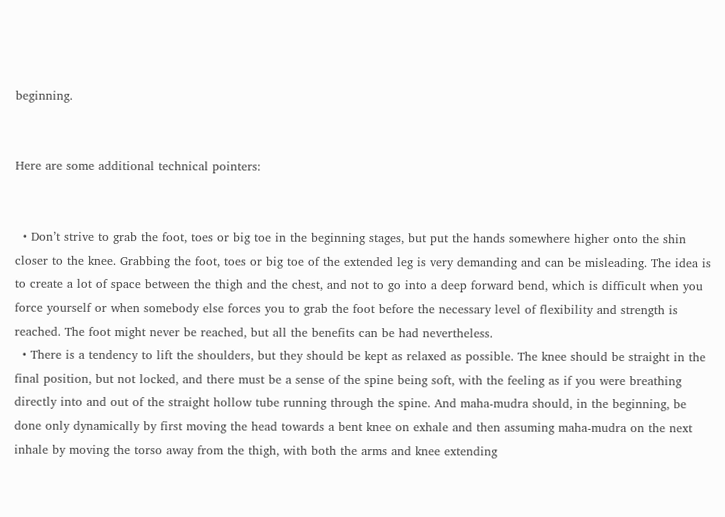beginning.


Here are some additional technical pointers:


  • Don’t strive to grab the foot, toes or big toe in the beginning stages, but put the hands somewhere higher onto the shin closer to the knee. Grabbing the foot, toes or big toe of the extended leg is very demanding and can be misleading. The idea is to create a lot of space between the thigh and the chest, and not to go into a deep forward bend, which is difficult when you force yourself or when somebody else forces you to grab the foot before the necessary level of flexibility and strength is reached. The foot might never be reached, but all the benefits can be had nevertheless.
  • There is a tendency to lift the shoulders, but they should be kept as relaxed as possible. The knee should be straight in the final position, but not locked, and there must be a sense of the spine being soft, with the feeling as if you were breathing directly into and out of the straight hollow tube running through the spine. And maha-mudra should, in the beginning, be done only dynamically by first moving the head towards a bent knee on exhale and then assuming maha-mudra on the next inhale by moving the torso away from the thigh, with both the arms and knee extending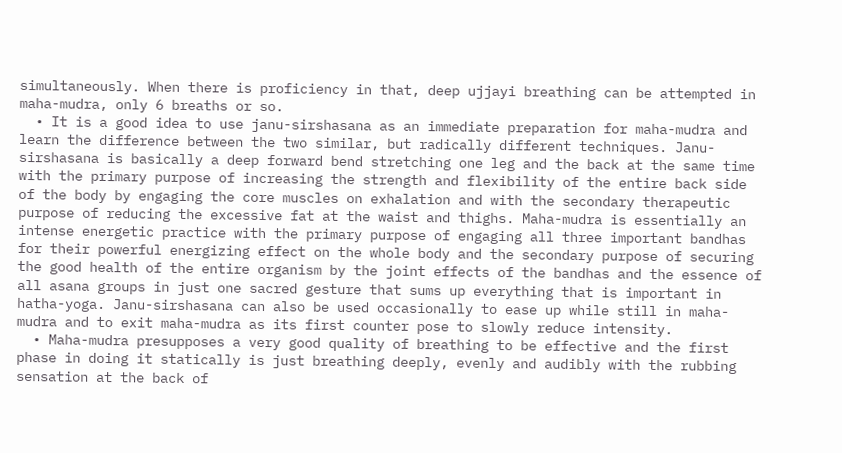simultaneously. When there is proficiency in that, deep ujjayi breathing can be attempted in maha-mudra, only 6 breaths or so.
  • It is a good idea to use janu-sirshasana as an immediate preparation for maha-mudra and learn the difference between the two similar, but radically different techniques. Janu-sirshasana is basically a deep forward bend stretching one leg and the back at the same time with the primary purpose of increasing the strength and flexibility of the entire back side of the body by engaging the core muscles on exhalation and with the secondary therapeutic purpose of reducing the excessive fat at the waist and thighs. Maha-mudra is essentially an intense energetic practice with the primary purpose of engaging all three important bandhas for their powerful energizing effect on the whole body and the secondary purpose of securing the good health of the entire organism by the joint effects of the bandhas and the essence of all asana groups in just one sacred gesture that sums up everything that is important in hatha-yoga. Janu-sirshasana can also be used occasionally to ease up while still in maha-mudra and to exit maha-mudra as its first counter pose to slowly reduce intensity.
  • Maha-mudra presupposes a very good quality of breathing to be effective and the first phase in doing it statically is just breathing deeply, evenly and audibly with the rubbing sensation at the back of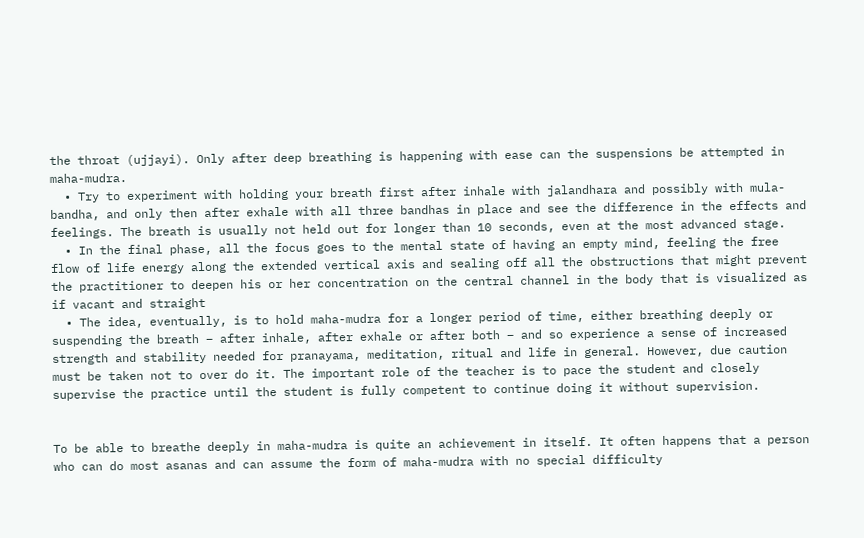the throat (ujjayi). Only after deep breathing is happening with ease can the suspensions be attempted in maha-mudra.
  • Try to experiment with holding your breath first after inhale with jalandhara and possibly with mula-bandha, and only then after exhale with all three bandhas in place and see the difference in the effects and feelings. The breath is usually not held out for longer than 10 seconds, even at the most advanced stage.
  • In the final phase, all the focus goes to the mental state of having an empty mind, feeling the free flow of life energy along the extended vertical axis and sealing off all the obstructions that might prevent the practitioner to deepen his or her concentration on the central channel in the body that is visualized as if vacant and straight
  • The idea, eventually, is to hold maha-mudra for a longer period of time, either breathing deeply or suspending the breath – after inhale, after exhale or after both – and so experience a sense of increased strength and stability needed for pranayama, meditation, ritual and life in general. However, due caution must be taken not to over do it. The important role of the teacher is to pace the student and closely supervise the practice until the student is fully competent to continue doing it without supervision.


To be able to breathe deeply in maha-mudra is quite an achievement in itself. It often happens that a person who can do most asanas and can assume the form of maha-mudra with no special difficulty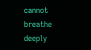cannot breathe deeply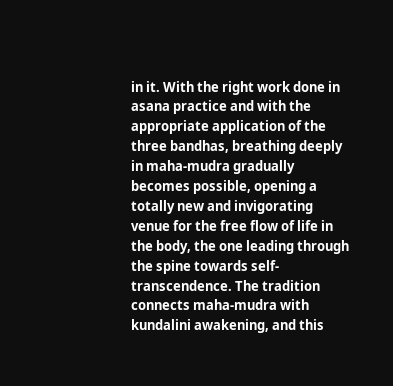in it. With the right work done in asana practice and with the appropriate application of the three bandhas, breathing deeply in maha-mudra gradually becomes possible, opening a totally new and invigorating venue for the free flow of life in the body, the one leading through the spine towards self-transcendence. The tradition connects maha-mudra with kundalini awakening, and this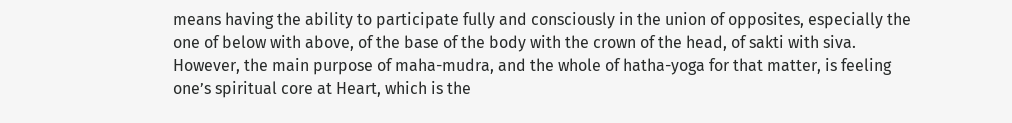means having the ability to participate fully and consciously in the union of opposites, especially the one of below with above, of the base of the body with the crown of the head, of sakti with siva. However, the main purpose of maha-mudra, and the whole of hatha-yoga for that matter, is feeling one’s spiritual core at Heart, which is the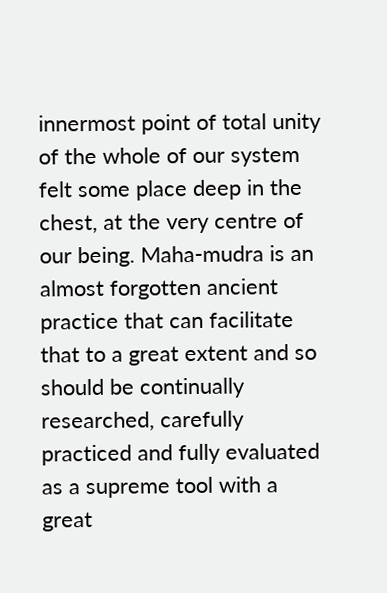innermost point of total unity of the whole of our system felt some place deep in the chest, at the very centre of our being. Maha-mudra is an almost forgotten ancient practice that can facilitate that to a great extent and so should be continually researched, carefully practiced and fully evaluated as a supreme tool with a great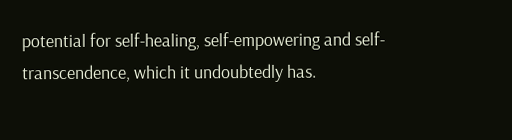potential for self-healing, self-empowering and self-transcendence, which it undoubtedly has.